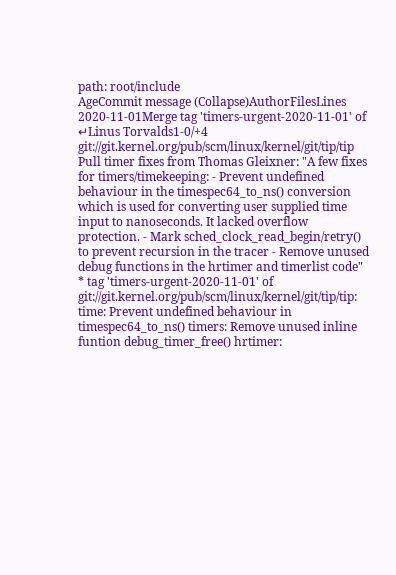path: root/include
AgeCommit message (Collapse)AuthorFilesLines
2020-11-01Merge tag 'timers-urgent-2020-11-01' of ↵Linus Torvalds1-0/+4
git://git.kernel.org/pub/scm/linux/kernel/git/tip/tip Pull timer fixes from Thomas Gleixner: "A few fixes for timers/timekeeping: - Prevent undefined behaviour in the timespec64_to_ns() conversion which is used for converting user supplied time input to nanoseconds. It lacked overflow protection. - Mark sched_clock_read_begin/retry() to prevent recursion in the tracer - Remove unused debug functions in the hrtimer and timerlist code" * tag 'timers-urgent-2020-11-01' of git://git.kernel.org/pub/scm/linux/kernel/git/tip/tip: time: Prevent undefined behaviour in timespec64_to_ns() timers: Remove unused inline funtion debug_timer_free() hrtimer: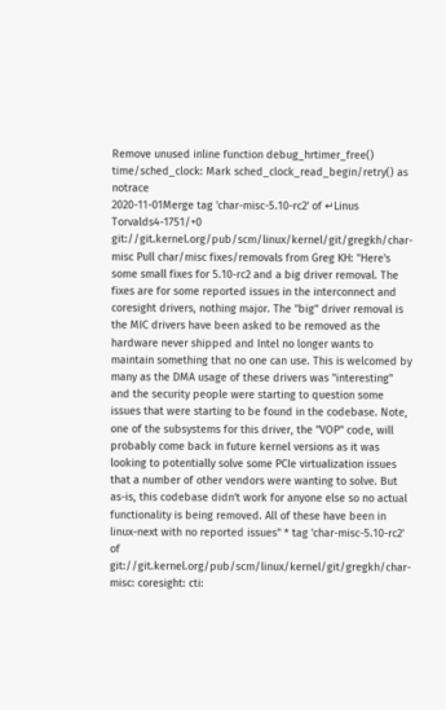Remove unused inline function debug_hrtimer_free() time/sched_clock: Mark sched_clock_read_begin/retry() as notrace
2020-11-01Merge tag 'char-misc-5.10-rc2' of ↵Linus Torvalds4-1751/+0
git://git.kernel.org/pub/scm/linux/kernel/git/gregkh/char-misc Pull char/misc fixes/removals from Greg KH: "Here's some small fixes for 5.10-rc2 and a big driver removal. The fixes are for some reported issues in the interconnect and coresight drivers, nothing major. The "big" driver removal is the MIC drivers have been asked to be removed as the hardware never shipped and Intel no longer wants to maintain something that no one can use. This is welcomed by many as the DMA usage of these drivers was "interesting" and the security people were starting to question some issues that were starting to be found in the codebase. Note, one of the subsystems for this driver, the "VOP" code, will probably come back in future kernel versions as it was looking to potentially solve some PCIe virtualization issues that a number of other vendors were wanting to solve. But as-is, this codebase didn't work for anyone else so no actual functionality is being removed. All of these have been in linux-next with no reported issues" * tag 'char-misc-5.10-rc2' of git://git.kernel.org/pub/scm/linux/kernel/git/gregkh/char-misc: coresight: cti: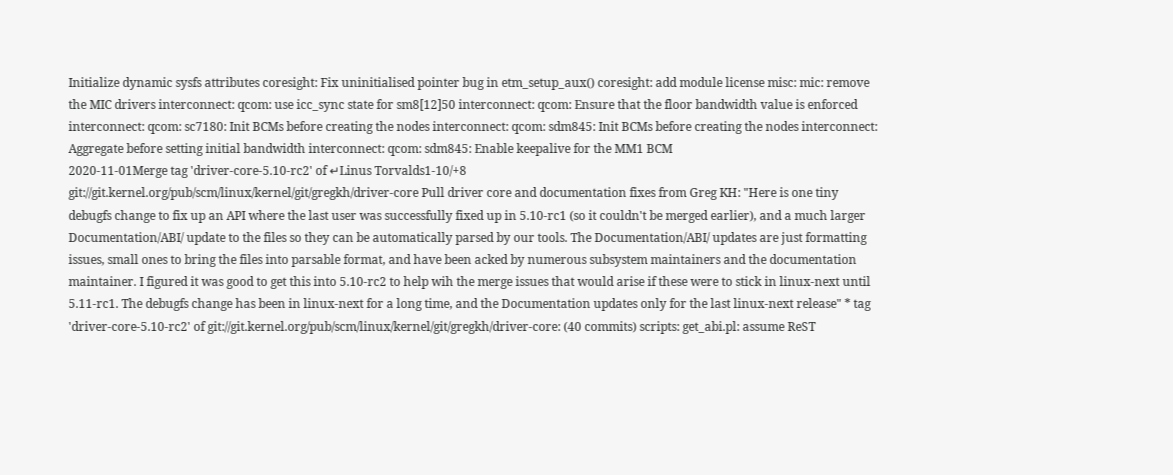Initialize dynamic sysfs attributes coresight: Fix uninitialised pointer bug in etm_setup_aux() coresight: add module license misc: mic: remove the MIC drivers interconnect: qcom: use icc_sync state for sm8[12]50 interconnect: qcom: Ensure that the floor bandwidth value is enforced interconnect: qcom: sc7180: Init BCMs before creating the nodes interconnect: qcom: sdm845: Init BCMs before creating the nodes interconnect: Aggregate before setting initial bandwidth interconnect: qcom: sdm845: Enable keepalive for the MM1 BCM
2020-11-01Merge tag 'driver-core-5.10-rc2' of ↵Linus Torvalds1-10/+8
git://git.kernel.org/pub/scm/linux/kernel/git/gregkh/driver-core Pull driver core and documentation fixes from Greg KH: "Here is one tiny debugfs change to fix up an API where the last user was successfully fixed up in 5.10-rc1 (so it couldn't be merged earlier), and a much larger Documentation/ABI/ update to the files so they can be automatically parsed by our tools. The Documentation/ABI/ updates are just formatting issues, small ones to bring the files into parsable format, and have been acked by numerous subsystem maintainers and the documentation maintainer. I figured it was good to get this into 5.10-rc2 to help wih the merge issues that would arise if these were to stick in linux-next until 5.11-rc1. The debugfs change has been in linux-next for a long time, and the Documentation updates only for the last linux-next release" * tag 'driver-core-5.10-rc2' of git://git.kernel.org/pub/scm/linux/kernel/git/gregkh/driver-core: (40 commits) scripts: get_abi.pl: assume ReST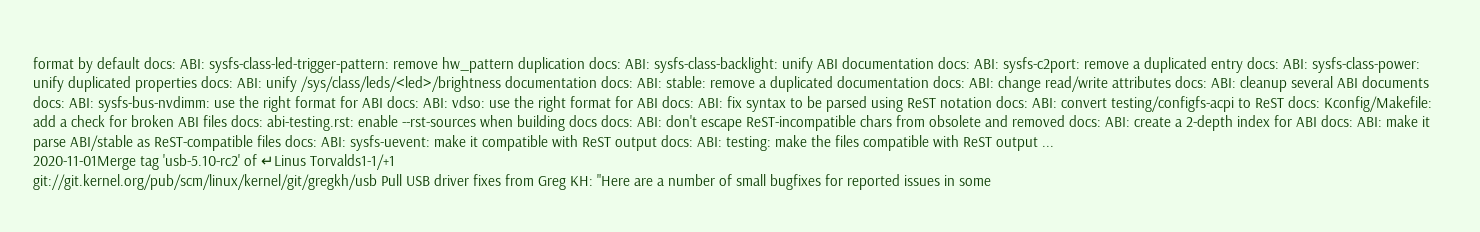format by default docs: ABI: sysfs-class-led-trigger-pattern: remove hw_pattern duplication docs: ABI: sysfs-class-backlight: unify ABI documentation docs: ABI: sysfs-c2port: remove a duplicated entry docs: ABI: sysfs-class-power: unify duplicated properties docs: ABI: unify /sys/class/leds/<led>/brightness documentation docs: ABI: stable: remove a duplicated documentation docs: ABI: change read/write attributes docs: ABI: cleanup several ABI documents docs: ABI: sysfs-bus-nvdimm: use the right format for ABI docs: ABI: vdso: use the right format for ABI docs: ABI: fix syntax to be parsed using ReST notation docs: ABI: convert testing/configfs-acpi to ReST docs: Kconfig/Makefile: add a check for broken ABI files docs: abi-testing.rst: enable --rst-sources when building docs docs: ABI: don't escape ReST-incompatible chars from obsolete and removed docs: ABI: create a 2-depth index for ABI docs: ABI: make it parse ABI/stable as ReST-compatible files docs: ABI: sysfs-uevent: make it compatible with ReST output docs: ABI: testing: make the files compatible with ReST output ...
2020-11-01Merge tag 'usb-5.10-rc2' of ↵Linus Torvalds1-1/+1
git://git.kernel.org/pub/scm/linux/kernel/git/gregkh/usb Pull USB driver fixes from Greg KH: "Here are a number of small bugfixes for reported issues in some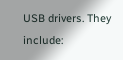USB drivers. They include: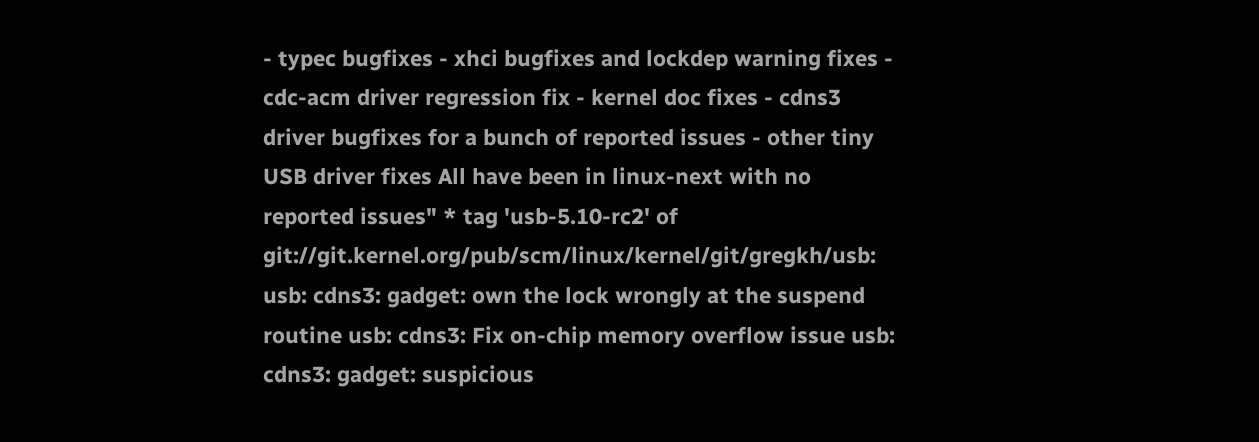- typec bugfixes - xhci bugfixes and lockdep warning fixes - cdc-acm driver regression fix - kernel doc fixes - cdns3 driver bugfixes for a bunch of reported issues - other tiny USB driver fixes All have been in linux-next with no reported issues" * tag 'usb-5.10-rc2' of git://git.kernel.org/pub/scm/linux/kernel/git/gregkh/usb: usb: cdns3: gadget: own the lock wrongly at the suspend routine usb: cdns3: Fix on-chip memory overflow issue usb: cdns3: gadget: suspicious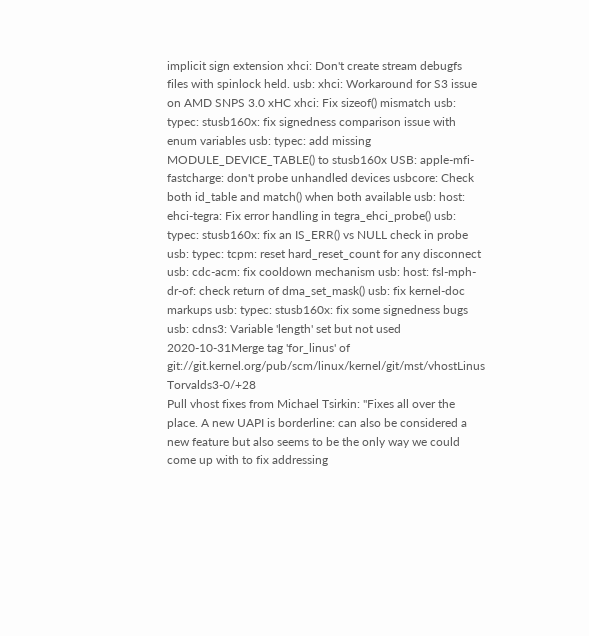implicit sign extension xhci: Don't create stream debugfs files with spinlock held. usb: xhci: Workaround for S3 issue on AMD SNPS 3.0 xHC xhci: Fix sizeof() mismatch usb: typec: stusb160x: fix signedness comparison issue with enum variables usb: typec: add missing MODULE_DEVICE_TABLE() to stusb160x USB: apple-mfi-fastcharge: don't probe unhandled devices usbcore: Check both id_table and match() when both available usb: host: ehci-tegra: Fix error handling in tegra_ehci_probe() usb: typec: stusb160x: fix an IS_ERR() vs NULL check in probe usb: typec: tcpm: reset hard_reset_count for any disconnect usb: cdc-acm: fix cooldown mechanism usb: host: fsl-mph-dr-of: check return of dma_set_mask() usb: fix kernel-doc markups usb: typec: stusb160x: fix some signedness bugs usb: cdns3: Variable 'length' set but not used
2020-10-31Merge tag 'for_linus' of git://git.kernel.org/pub/scm/linux/kernel/git/mst/vhostLinus Torvalds3-0/+28
Pull vhost fixes from Michael Tsirkin: "Fixes all over the place. A new UAPI is borderline: can also be considered a new feature but also seems to be the only way we could come up with to fix addressing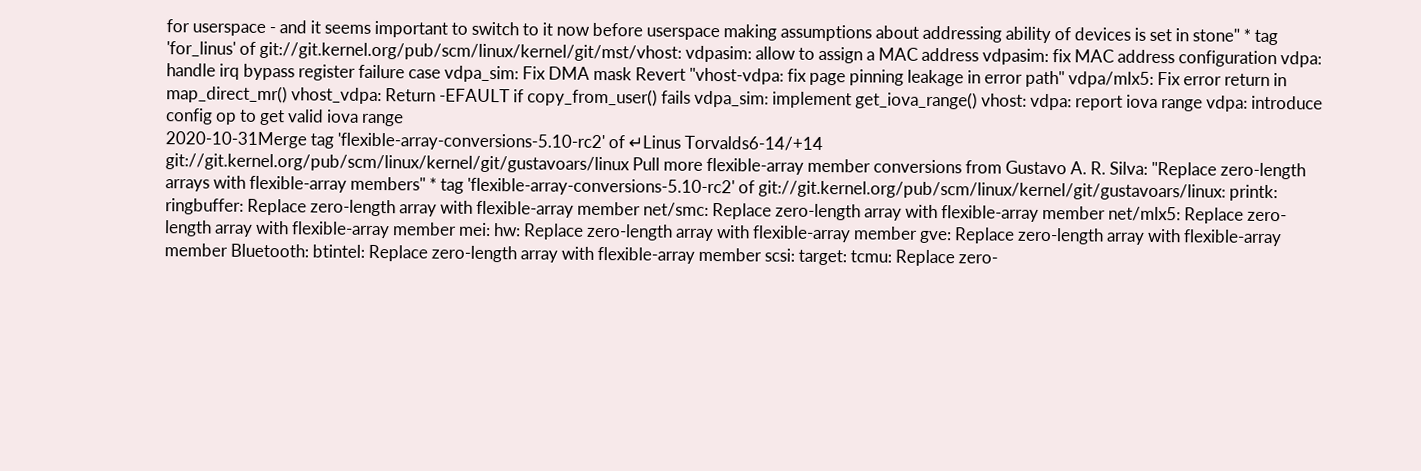for userspace - and it seems important to switch to it now before userspace making assumptions about addressing ability of devices is set in stone" * tag 'for_linus' of git://git.kernel.org/pub/scm/linux/kernel/git/mst/vhost: vdpasim: allow to assign a MAC address vdpasim: fix MAC address configuration vdpa: handle irq bypass register failure case vdpa_sim: Fix DMA mask Revert "vhost-vdpa: fix page pinning leakage in error path" vdpa/mlx5: Fix error return in map_direct_mr() vhost_vdpa: Return -EFAULT if copy_from_user() fails vdpa_sim: implement get_iova_range() vhost: vdpa: report iova range vdpa: introduce config op to get valid iova range
2020-10-31Merge tag 'flexible-array-conversions-5.10-rc2' of ↵Linus Torvalds6-14/+14
git://git.kernel.org/pub/scm/linux/kernel/git/gustavoars/linux Pull more flexible-array member conversions from Gustavo A. R. Silva: "Replace zero-length arrays with flexible-array members" * tag 'flexible-array-conversions-5.10-rc2' of git://git.kernel.org/pub/scm/linux/kernel/git/gustavoars/linux: printk: ringbuffer: Replace zero-length array with flexible-array member net/smc: Replace zero-length array with flexible-array member net/mlx5: Replace zero-length array with flexible-array member mei: hw: Replace zero-length array with flexible-array member gve: Replace zero-length array with flexible-array member Bluetooth: btintel: Replace zero-length array with flexible-array member scsi: target: tcmu: Replace zero-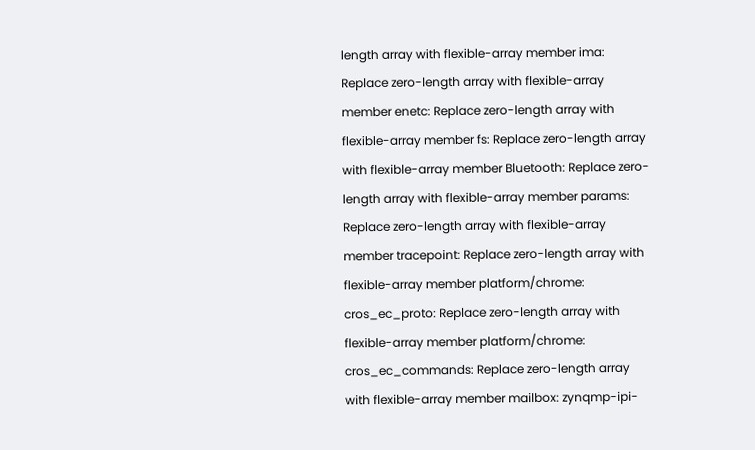length array with flexible-array member ima: Replace zero-length array with flexible-array member enetc: Replace zero-length array with flexible-array member fs: Replace zero-length array with flexible-array member Bluetooth: Replace zero-length array with flexible-array member params: Replace zero-length array with flexible-array member tracepoint: Replace zero-length array with flexible-array member platform/chrome: cros_ec_proto: Replace zero-length array with flexible-array member platform/chrome: cros_ec_commands: Replace zero-length array with flexible-array member mailbox: zynqmp-ipi-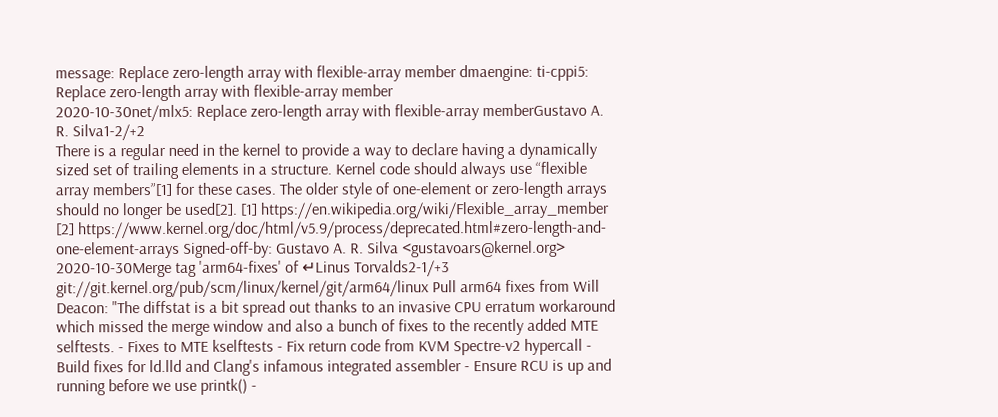message: Replace zero-length array with flexible-array member dmaengine: ti-cppi5: Replace zero-length array with flexible-array member
2020-10-30net/mlx5: Replace zero-length array with flexible-array memberGustavo A. R. Silva1-2/+2
There is a regular need in the kernel to provide a way to declare having a dynamically sized set of trailing elements in a structure. Kernel code should always use “flexible array members”[1] for these cases. The older style of one-element or zero-length arrays should no longer be used[2]. [1] https://en.wikipedia.org/wiki/Flexible_array_member [2] https://www.kernel.org/doc/html/v5.9/process/deprecated.html#zero-length-and-one-element-arrays Signed-off-by: Gustavo A. R. Silva <gustavoars@kernel.org>
2020-10-30Merge tag 'arm64-fixes' of ↵Linus Torvalds2-1/+3
git://git.kernel.org/pub/scm/linux/kernel/git/arm64/linux Pull arm64 fixes from Will Deacon: "The diffstat is a bit spread out thanks to an invasive CPU erratum workaround which missed the merge window and also a bunch of fixes to the recently added MTE selftests. - Fixes to MTE kselftests - Fix return code from KVM Spectre-v2 hypercall - Build fixes for ld.lld and Clang's infamous integrated assembler - Ensure RCU is up and running before we use printk() -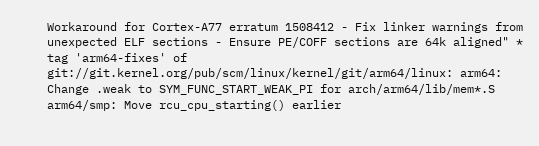Workaround for Cortex-A77 erratum 1508412 - Fix linker warnings from unexpected ELF sections - Ensure PE/COFF sections are 64k aligned" * tag 'arm64-fixes' of git://git.kernel.org/pub/scm/linux/kernel/git/arm64/linux: arm64: Change .weak to SYM_FUNC_START_WEAK_PI for arch/arm64/lib/mem*.S arm64/smp: Move rcu_cpu_starting() earlier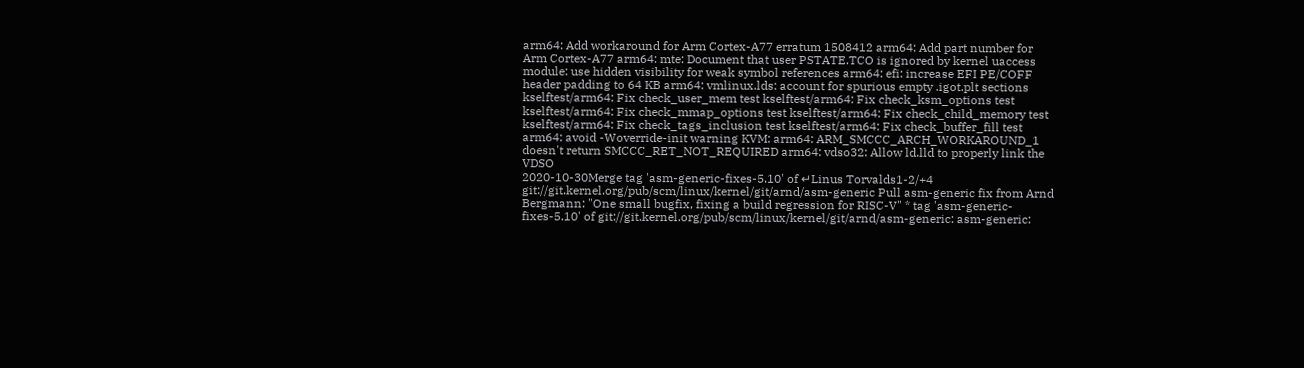arm64: Add workaround for Arm Cortex-A77 erratum 1508412 arm64: Add part number for Arm Cortex-A77 arm64: mte: Document that user PSTATE.TCO is ignored by kernel uaccess module: use hidden visibility for weak symbol references arm64: efi: increase EFI PE/COFF header padding to 64 KB arm64: vmlinux.lds: account for spurious empty .igot.plt sections kselftest/arm64: Fix check_user_mem test kselftest/arm64: Fix check_ksm_options test kselftest/arm64: Fix check_mmap_options test kselftest/arm64: Fix check_child_memory test kselftest/arm64: Fix check_tags_inclusion test kselftest/arm64: Fix check_buffer_fill test arm64: avoid -Woverride-init warning KVM: arm64: ARM_SMCCC_ARCH_WORKAROUND_1 doesn't return SMCCC_RET_NOT_REQUIRED arm64: vdso32: Allow ld.lld to properly link the VDSO
2020-10-30Merge tag 'asm-generic-fixes-5.10' of ↵Linus Torvalds1-2/+4
git://git.kernel.org/pub/scm/linux/kernel/git/arnd/asm-generic Pull asm-generic fix from Arnd Bergmann: "One small bugfix, fixing a build regression for RISC-V" * tag 'asm-generic-fixes-5.10' of git://git.kernel.org/pub/scm/linux/kernel/git/arnd/asm-generic: asm-generic: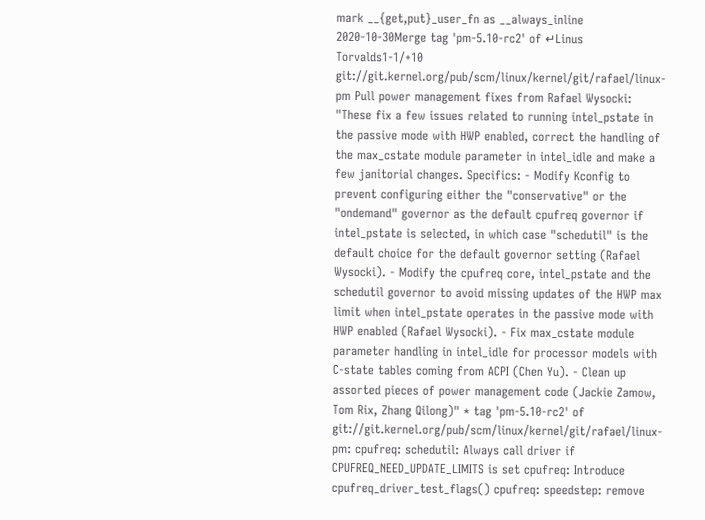mark __{get,put}_user_fn as __always_inline
2020-10-30Merge tag 'pm-5.10-rc2' of ↵Linus Torvalds1-1/+10
git://git.kernel.org/pub/scm/linux/kernel/git/rafael/linux-pm Pull power management fixes from Rafael Wysocki: "These fix a few issues related to running intel_pstate in the passive mode with HWP enabled, correct the handling of the max_cstate module parameter in intel_idle and make a few janitorial changes. Specifics: - Modify Kconfig to prevent configuring either the "conservative" or the "ondemand" governor as the default cpufreq governor if intel_pstate is selected, in which case "schedutil" is the default choice for the default governor setting (Rafael Wysocki). - Modify the cpufreq core, intel_pstate and the schedutil governor to avoid missing updates of the HWP max limit when intel_pstate operates in the passive mode with HWP enabled (Rafael Wysocki). - Fix max_cstate module parameter handling in intel_idle for processor models with C-state tables coming from ACPI (Chen Yu). - Clean up assorted pieces of power management code (Jackie Zamow, Tom Rix, Zhang Qilong)" * tag 'pm-5.10-rc2' of git://git.kernel.org/pub/scm/linux/kernel/git/rafael/linux-pm: cpufreq: schedutil: Always call driver if CPUFREQ_NEED_UPDATE_LIMITS is set cpufreq: Introduce cpufreq_driver_test_flags() cpufreq: speedstep: remove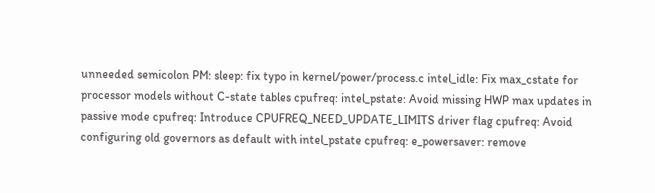unneeded semicolon PM: sleep: fix typo in kernel/power/process.c intel_idle: Fix max_cstate for processor models without C-state tables cpufreq: intel_pstate: Avoid missing HWP max updates in passive mode cpufreq: Introduce CPUFREQ_NEED_UPDATE_LIMITS driver flag cpufreq: Avoid configuring old governors as default with intel_pstate cpufreq: e_powersaver: remove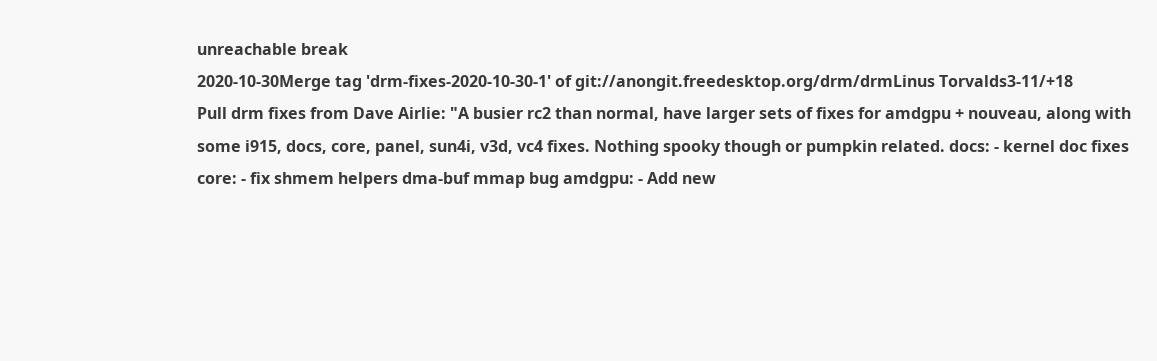unreachable break
2020-10-30Merge tag 'drm-fixes-2020-10-30-1' of git://anongit.freedesktop.org/drm/drmLinus Torvalds3-11/+18
Pull drm fixes from Dave Airlie: "A busier rc2 than normal, have larger sets of fixes for amdgpu + nouveau, along with some i915, docs, core, panel, sun4i, v3d, vc4 fixes. Nothing spooky though or pumpkin related. docs: - kernel doc fixes core: - fix shmem helpers dma-buf mmap bug amdgpu: - Add new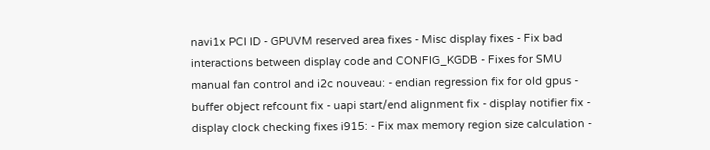navi1x PCI ID - GPUVM reserved area fixes - Misc display fixes - Fix bad interactions between display code and CONFIG_KGDB - Fixes for SMU manual fan control and i2c nouveau: - endian regression fix for old gpus - buffer object refcount fix - uapi start/end alignment fix - display notifier fix - display clock checking fixes i915: - Fix max memory region size calculation -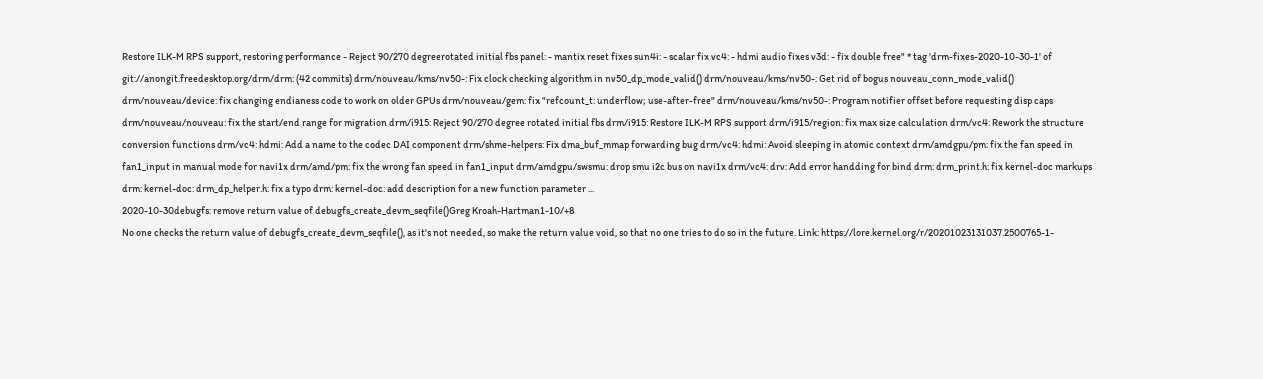Restore ILK-M RPS support, restoring performance - Reject 90/270 degreerotated initial fbs panel: - mantix reset fixes sun4i: - scalar fix vc4: - hdmi audio fixes v3d: - fix double free" * tag 'drm-fixes-2020-10-30-1' of git://anongit.freedesktop.org/drm/drm: (42 commits) drm/nouveau/kms/nv50-: Fix clock checking algorithm in nv50_dp_mode_valid() drm/nouveau/kms/nv50-: Get rid of bogus nouveau_conn_mode_valid() drm/nouveau/device: fix changing endianess code to work on older GPUs drm/nouveau/gem: fix "refcount_t: underflow; use-after-free" drm/nouveau/kms/nv50-: Program notifier offset before requesting disp caps drm/nouveau/nouveau: fix the start/end range for migration drm/i915: Reject 90/270 degree rotated initial fbs drm/i915: Restore ILK-M RPS support drm/i915/region: fix max size calculation drm/vc4: Rework the structure conversion functions drm/vc4: hdmi: Add a name to the codec DAI component drm/shme-helpers: Fix dma_buf_mmap forwarding bug drm/vc4: hdmi: Avoid sleeping in atomic context drm/amdgpu/pm: fix the fan speed in fan1_input in manual mode for navi1x drm/amd/pm: fix the wrong fan speed in fan1_input drm/amdgpu/swsmu: drop smu i2c bus on navi1x drm/vc4: drv: Add error handding for bind drm: drm_print.h: fix kernel-doc markups drm: kernel-doc: drm_dp_helper.h: fix a typo drm: kernel-doc: add description for a new function parameter ...
2020-10-30debugfs: remove return value of debugfs_create_devm_seqfile()Greg Kroah-Hartman1-10/+8
No one checks the return value of debugfs_create_devm_seqfile(), as it's not needed, so make the return value void, so that no one tries to do so in the future. Link: https://lore.kernel.org/r/20201023131037.2500765-1-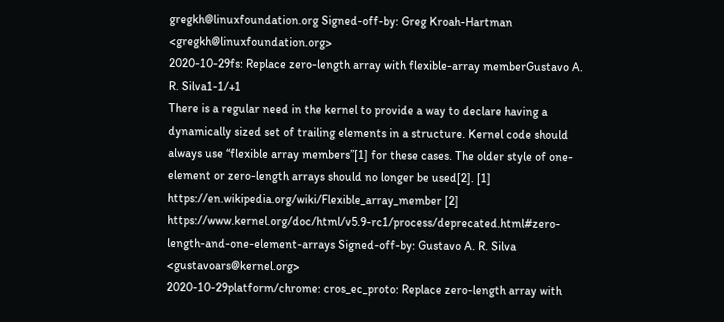gregkh@linuxfoundation.org Signed-off-by: Greg Kroah-Hartman <gregkh@linuxfoundation.org>
2020-10-29fs: Replace zero-length array with flexible-array memberGustavo A. R. Silva1-1/+1
There is a regular need in the kernel to provide a way to declare having a dynamically sized set of trailing elements in a structure. Kernel code should always use “flexible array members”[1] for these cases. The older style of one-element or zero-length arrays should no longer be used[2]. [1] https://en.wikipedia.org/wiki/Flexible_array_member [2] https://www.kernel.org/doc/html/v5.9-rc1/process/deprecated.html#zero-length-and-one-element-arrays Signed-off-by: Gustavo A. R. Silva <gustavoars@kernel.org>
2020-10-29platform/chrome: cros_ec_proto: Replace zero-length array with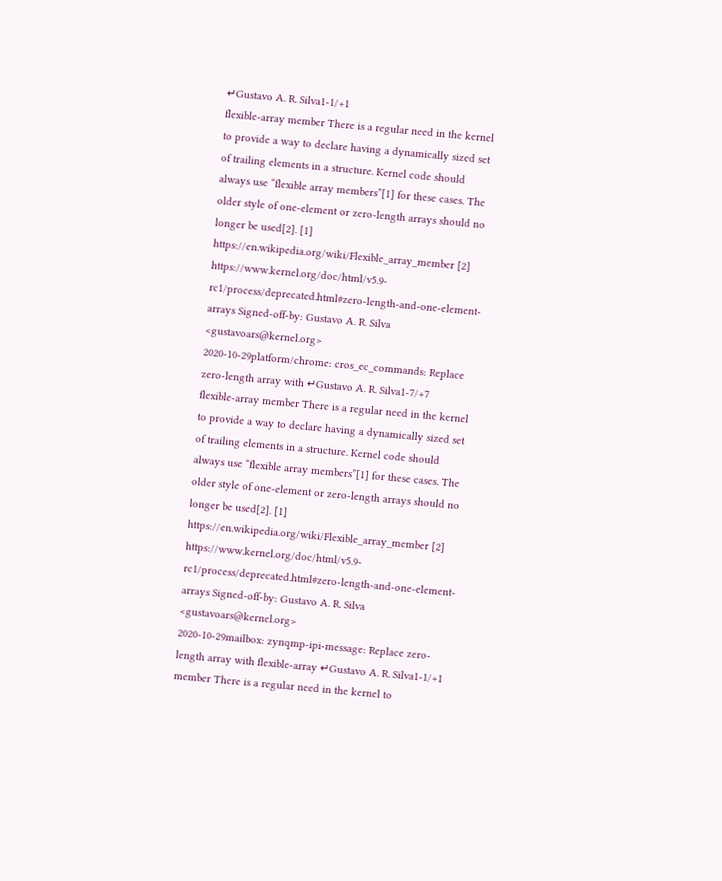↵Gustavo A. R. Silva1-1/+1
flexible-array member There is a regular need in the kernel to provide a way to declare having a dynamically sized set of trailing elements in a structure. Kernel code should always use “flexible array members”[1] for these cases. The older style of one-element or zero-length arrays should no longer be used[2]. [1] https://en.wikipedia.org/wiki/Flexible_array_member [2] https://www.kernel.org/doc/html/v5.9-rc1/process/deprecated.html#zero-length-and-one-element-arrays Signed-off-by: Gustavo A. R. Silva <gustavoars@kernel.org>
2020-10-29platform/chrome: cros_ec_commands: Replace zero-length array with ↵Gustavo A. R. Silva1-7/+7
flexible-array member There is a regular need in the kernel to provide a way to declare having a dynamically sized set of trailing elements in a structure. Kernel code should always use “flexible array members”[1] for these cases. The older style of one-element or zero-length arrays should no longer be used[2]. [1] https://en.wikipedia.org/wiki/Flexible_array_member [2] https://www.kernel.org/doc/html/v5.9-rc1/process/deprecated.html#zero-length-and-one-element-arrays Signed-off-by: Gustavo A. R. Silva <gustavoars@kernel.org>
2020-10-29mailbox: zynqmp-ipi-message: Replace zero-length array with flexible-array ↵Gustavo A. R. Silva1-1/+1
member There is a regular need in the kernel to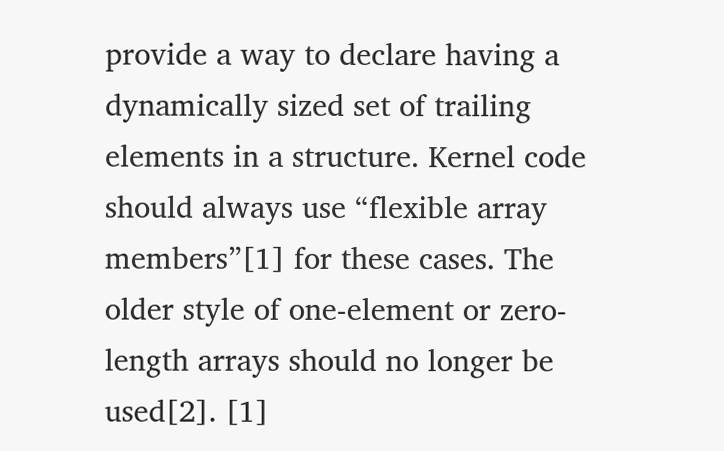provide a way to declare having a dynamically sized set of trailing elements in a structure. Kernel code should always use “flexible array members”[1] for these cases. The older style of one-element or zero-length arrays should no longer be used[2]. [1]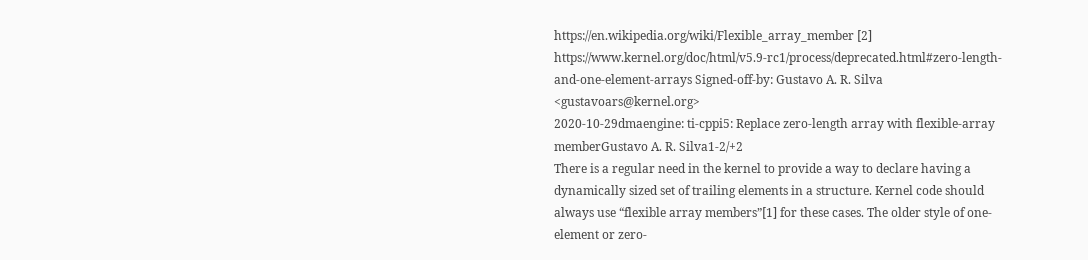https://en.wikipedia.org/wiki/Flexible_array_member [2] https://www.kernel.org/doc/html/v5.9-rc1/process/deprecated.html#zero-length-and-one-element-arrays Signed-off-by: Gustavo A. R. Silva <gustavoars@kernel.org>
2020-10-29dmaengine: ti-cppi5: Replace zero-length array with flexible-array memberGustavo A. R. Silva1-2/+2
There is a regular need in the kernel to provide a way to declare having a dynamically sized set of trailing elements in a structure. Kernel code should always use “flexible array members”[1] for these cases. The older style of one-element or zero-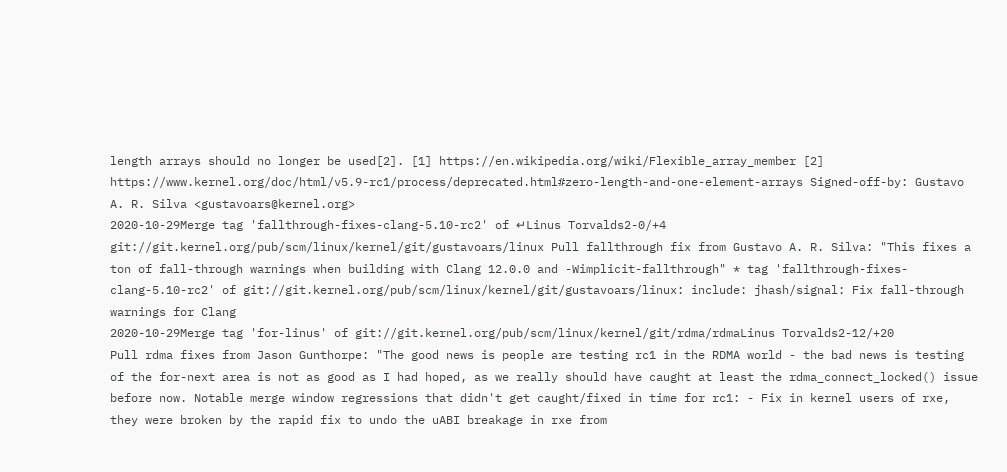length arrays should no longer be used[2]. [1] https://en.wikipedia.org/wiki/Flexible_array_member [2] https://www.kernel.org/doc/html/v5.9-rc1/process/deprecated.html#zero-length-and-one-element-arrays Signed-off-by: Gustavo A. R. Silva <gustavoars@kernel.org>
2020-10-29Merge tag 'fallthrough-fixes-clang-5.10-rc2' of ↵Linus Torvalds2-0/+4
git://git.kernel.org/pub/scm/linux/kernel/git/gustavoars/linux Pull fallthrough fix from Gustavo A. R. Silva: "This fixes a ton of fall-through warnings when building with Clang 12.0.0 and -Wimplicit-fallthrough" * tag 'fallthrough-fixes-clang-5.10-rc2' of git://git.kernel.org/pub/scm/linux/kernel/git/gustavoars/linux: include: jhash/signal: Fix fall-through warnings for Clang
2020-10-29Merge tag 'for-linus' of git://git.kernel.org/pub/scm/linux/kernel/git/rdma/rdmaLinus Torvalds2-12/+20
Pull rdma fixes from Jason Gunthorpe: "The good news is people are testing rc1 in the RDMA world - the bad news is testing of the for-next area is not as good as I had hoped, as we really should have caught at least the rdma_connect_locked() issue before now. Notable merge window regressions that didn't get caught/fixed in time for rc1: - Fix in kernel users of rxe, they were broken by the rapid fix to undo the uABI breakage in rxe from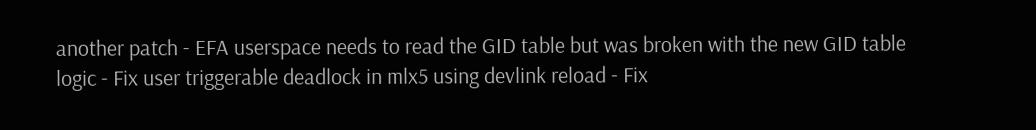another patch - EFA userspace needs to read the GID table but was broken with the new GID table logic - Fix user triggerable deadlock in mlx5 using devlink reload - Fix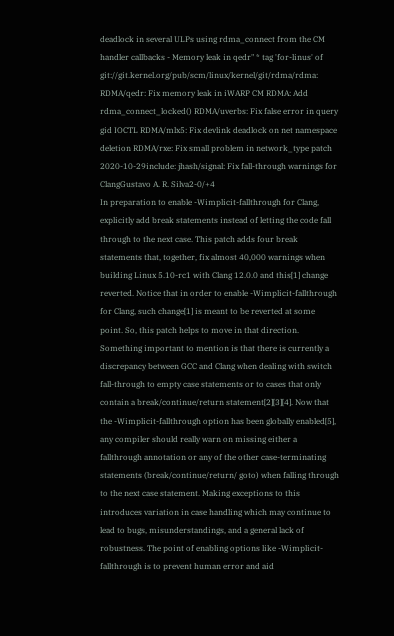deadlock in several ULPs using rdma_connect from the CM handler callbacks - Memory leak in qedr" * tag 'for-linus' of git://git.kernel.org/pub/scm/linux/kernel/git/rdma/rdma: RDMA/qedr: Fix memory leak in iWARP CM RDMA: Add rdma_connect_locked() RDMA/uverbs: Fix false error in query gid IOCTL RDMA/mlx5: Fix devlink deadlock on net namespace deletion RDMA/rxe: Fix small problem in network_type patch
2020-10-29include: jhash/signal: Fix fall-through warnings for ClangGustavo A. R. Silva2-0/+4
In preparation to enable -Wimplicit-fallthrough for Clang, explicitly add break statements instead of letting the code fall through to the next case. This patch adds four break statements that, together, fix almost 40,000 warnings when building Linux 5.10-rc1 with Clang 12.0.0 and this[1] change reverted. Notice that in order to enable -Wimplicit-fallthrough for Clang, such change[1] is meant to be reverted at some point. So, this patch helps to move in that direction. Something important to mention is that there is currently a discrepancy between GCC and Clang when dealing with switch fall-through to empty case statements or to cases that only contain a break/continue/return statement[2][3][4]. Now that the -Wimplicit-fallthrough option has been globally enabled[5], any compiler should really warn on missing either a fallthrough annotation or any of the other case-terminating statements (break/continue/return/ goto) when falling through to the next case statement. Making exceptions to this introduces variation in case handling which may continue to lead to bugs, misunderstandings, and a general lack of robustness. The point of enabling options like -Wimplicit-fallthrough is to prevent human error and aid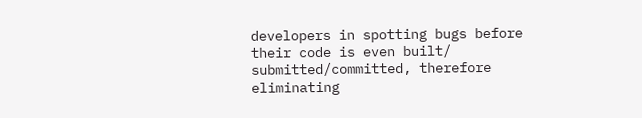developers in spotting bugs before their code is even built/ submitted/committed, therefore eliminating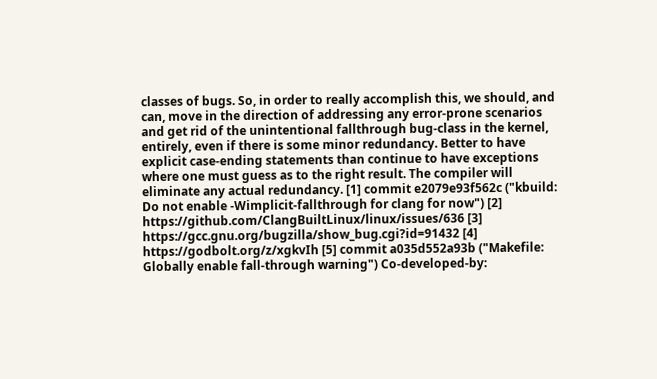classes of bugs. So, in order to really accomplish this, we should, and can, move in the direction of addressing any error-prone scenarios and get rid of the unintentional fallthrough bug-class in the kernel, entirely, even if there is some minor redundancy. Better to have explicit case-ending statements than continue to have exceptions where one must guess as to the right result. The compiler will eliminate any actual redundancy. [1] commit e2079e93f562c ("kbuild: Do not enable -Wimplicit-fallthrough for clang for now") [2] https://github.com/ClangBuiltLinux/linux/issues/636 [3] https://gcc.gnu.org/bugzilla/show_bug.cgi?id=91432 [4] https://godbolt.org/z/xgkvIh [5] commit a035d552a93b ("Makefile: Globally enable fall-through warning") Co-developed-by: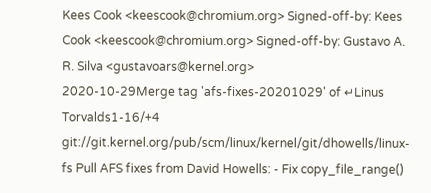Kees Cook <keescook@chromium.org> Signed-off-by: Kees Cook <keescook@chromium.org> Signed-off-by: Gustavo A. R. Silva <gustavoars@kernel.org>
2020-10-29Merge tag 'afs-fixes-20201029' of ↵Linus Torvalds1-16/+4
git://git.kernel.org/pub/scm/linux/kernel/git/dhowells/linux-fs Pull AFS fixes from David Howells: - Fix copy_file_range()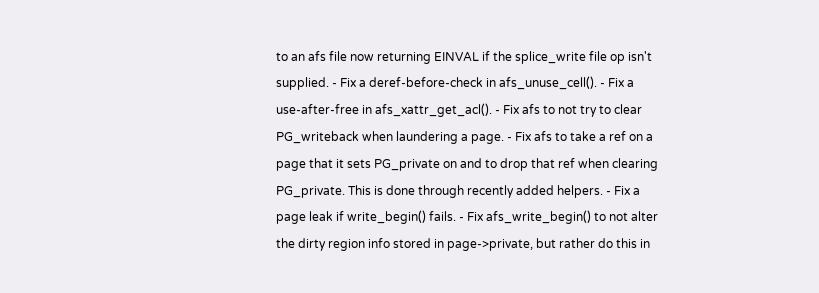to an afs file now returning EINVAL if the splice_write file op isn't supplied. - Fix a deref-before-check in afs_unuse_cell(). - Fix a use-after-free in afs_xattr_get_acl(). - Fix afs to not try to clear PG_writeback when laundering a page. - Fix afs to take a ref on a page that it sets PG_private on and to drop that ref when clearing PG_private. This is done through recently added helpers. - Fix a page leak if write_begin() fails. - Fix afs_write_begin() to not alter the dirty region info stored in page->private, but rather do this in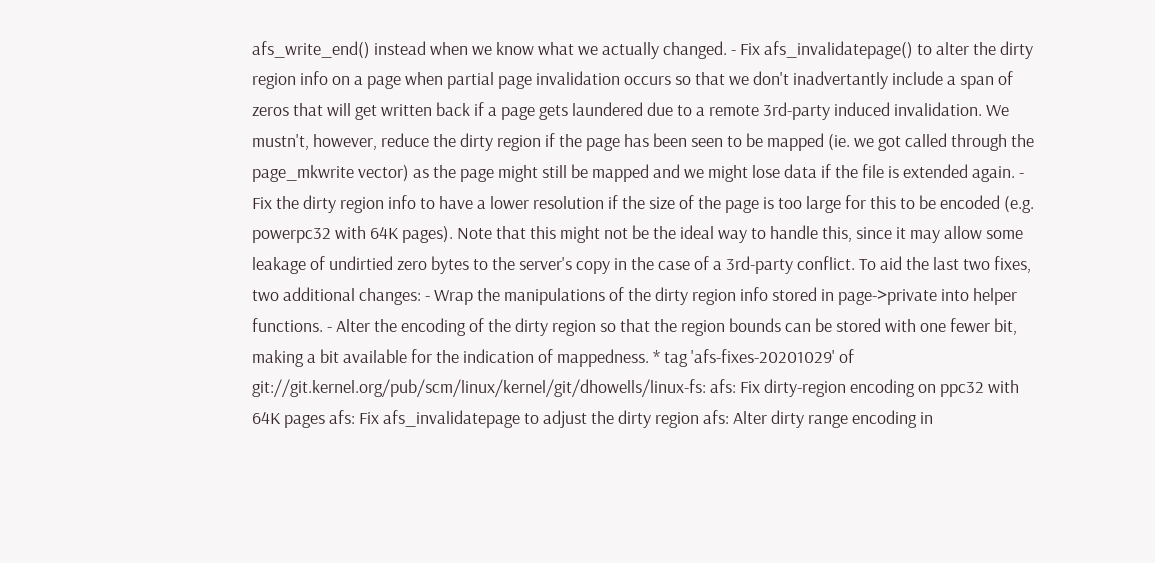afs_write_end() instead when we know what we actually changed. - Fix afs_invalidatepage() to alter the dirty region info on a page when partial page invalidation occurs so that we don't inadvertantly include a span of zeros that will get written back if a page gets laundered due to a remote 3rd-party induced invalidation. We mustn't, however, reduce the dirty region if the page has been seen to be mapped (ie. we got called through the page_mkwrite vector) as the page might still be mapped and we might lose data if the file is extended again. - Fix the dirty region info to have a lower resolution if the size of the page is too large for this to be encoded (e.g. powerpc32 with 64K pages). Note that this might not be the ideal way to handle this, since it may allow some leakage of undirtied zero bytes to the server's copy in the case of a 3rd-party conflict. To aid the last two fixes, two additional changes: - Wrap the manipulations of the dirty region info stored in page->private into helper functions. - Alter the encoding of the dirty region so that the region bounds can be stored with one fewer bit, making a bit available for the indication of mappedness. * tag 'afs-fixes-20201029' of git://git.kernel.org/pub/scm/linux/kernel/git/dhowells/linux-fs: afs: Fix dirty-region encoding on ppc32 with 64K pages afs: Fix afs_invalidatepage to adjust the dirty region afs: Alter dirty range encoding in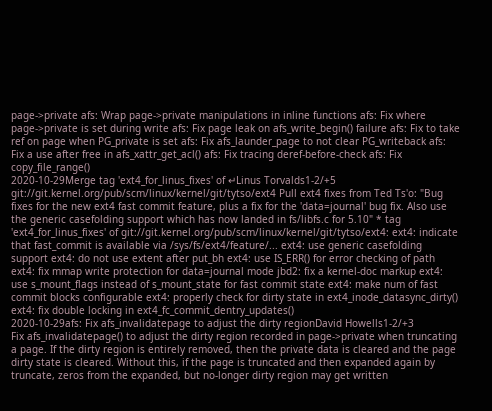page->private afs: Wrap page->private manipulations in inline functions afs: Fix where page->private is set during write afs: Fix page leak on afs_write_begin() failure afs: Fix to take ref on page when PG_private is set afs: Fix afs_launder_page to not clear PG_writeback afs: Fix a use after free in afs_xattr_get_acl() afs: Fix tracing deref-before-check afs: Fix copy_file_range()
2020-10-29Merge tag 'ext4_for_linus_fixes' of ↵Linus Torvalds1-2/+5
git://git.kernel.org/pub/scm/linux/kernel/git/tytso/ext4 Pull ext4 fixes from Ted Ts'o: "Bug fixes for the new ext4 fast commit feature, plus a fix for the 'data=journal' bug fix. Also use the generic casefolding support which has now landed in fs/libfs.c for 5.10" * tag 'ext4_for_linus_fixes' of git://git.kernel.org/pub/scm/linux/kernel/git/tytso/ext4: ext4: indicate that fast_commit is available via /sys/fs/ext4/feature/... ext4: use generic casefolding support ext4: do not use extent after put_bh ext4: use IS_ERR() for error checking of path ext4: fix mmap write protection for data=journal mode jbd2: fix a kernel-doc markup ext4: use s_mount_flags instead of s_mount_state for fast commit state ext4: make num of fast commit blocks configurable ext4: properly check for dirty state in ext4_inode_datasync_dirty() ext4: fix double locking in ext4_fc_commit_dentry_updates()
2020-10-29afs: Fix afs_invalidatepage to adjust the dirty regionDavid Howells1-2/+3
Fix afs_invalidatepage() to adjust the dirty region recorded in page->private when truncating a page. If the dirty region is entirely removed, then the private data is cleared and the page dirty state is cleared. Without this, if the page is truncated and then expanded again by truncate, zeros from the expanded, but no-longer dirty region may get written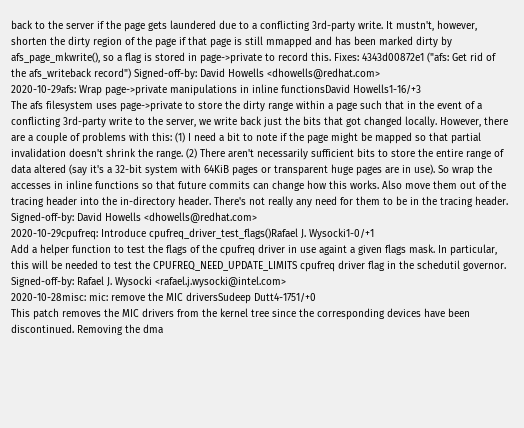back to the server if the page gets laundered due to a conflicting 3rd-party write. It mustn't, however, shorten the dirty region of the page if that page is still mmapped and has been marked dirty by afs_page_mkwrite(), so a flag is stored in page->private to record this. Fixes: 4343d00872e1 ("afs: Get rid of the afs_writeback record") Signed-off-by: David Howells <dhowells@redhat.com>
2020-10-29afs: Wrap page->private manipulations in inline functionsDavid Howells1-16/+3
The afs filesystem uses page->private to store the dirty range within a page such that in the event of a conflicting 3rd-party write to the server, we write back just the bits that got changed locally. However, there are a couple of problems with this: (1) I need a bit to note if the page might be mapped so that partial invalidation doesn't shrink the range. (2) There aren't necessarily sufficient bits to store the entire range of data altered (say it's a 32-bit system with 64KiB pages or transparent huge pages are in use). So wrap the accesses in inline functions so that future commits can change how this works. Also move them out of the tracing header into the in-directory header. There's not really any need for them to be in the tracing header. Signed-off-by: David Howells <dhowells@redhat.com>
2020-10-29cpufreq: Introduce cpufreq_driver_test_flags()Rafael J. Wysocki1-0/+1
Add a helper function to test the flags of the cpufreq driver in use againt a given flags mask. In particular, this will be needed to test the CPUFREQ_NEED_UPDATE_LIMITS cpufreq driver flag in the schedutil governor. Signed-off-by: Rafael J. Wysocki <rafael.j.wysocki@intel.com>
2020-10-28misc: mic: remove the MIC driversSudeep Dutt4-1751/+0
This patch removes the MIC drivers from the kernel tree since the corresponding devices have been discontinued. Removing the dma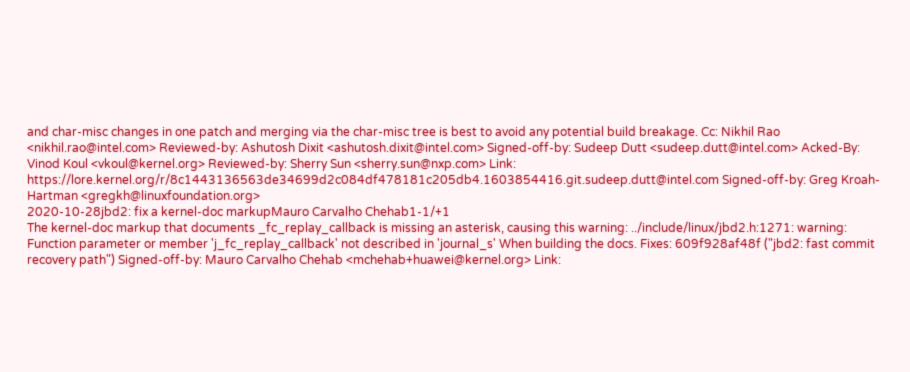and char-misc changes in one patch and merging via the char-misc tree is best to avoid any potential build breakage. Cc: Nikhil Rao <nikhil.rao@intel.com> Reviewed-by: Ashutosh Dixit <ashutosh.dixit@intel.com> Signed-off-by: Sudeep Dutt <sudeep.dutt@intel.com> Acked-By: Vinod Koul <vkoul@kernel.org> Reviewed-by: Sherry Sun <sherry.sun@nxp.com> Link: https://lore.kernel.org/r/8c1443136563de34699d2c084df478181c205db4.1603854416.git.sudeep.dutt@intel.com Signed-off-by: Greg Kroah-Hartman <gregkh@linuxfoundation.org>
2020-10-28jbd2: fix a kernel-doc markupMauro Carvalho Chehab1-1/+1
The kernel-doc markup that documents _fc_replay_callback is missing an asterisk, causing this warning: ../include/linux/jbd2.h:1271: warning: Function parameter or member 'j_fc_replay_callback' not described in 'journal_s' When building the docs. Fixes: 609f928af48f ("jbd2: fast commit recovery path") Signed-off-by: Mauro Carvalho Chehab <mchehab+huawei@kernel.org> Link: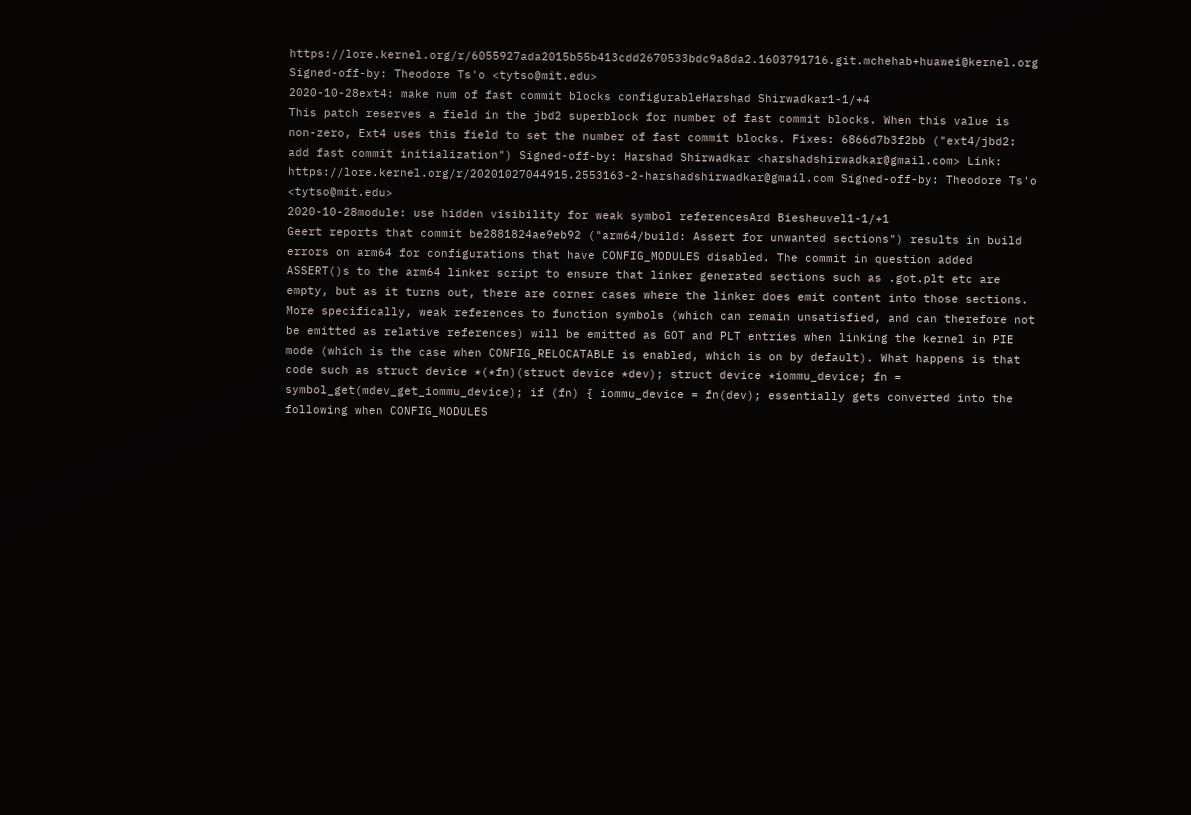https://lore.kernel.org/r/6055927ada2015b55b413cdd2670533bdc9a8da2.1603791716.git.mchehab+huawei@kernel.org Signed-off-by: Theodore Ts'o <tytso@mit.edu>
2020-10-28ext4: make num of fast commit blocks configurableHarshad Shirwadkar1-1/+4
This patch reserves a field in the jbd2 superblock for number of fast commit blocks. When this value is non-zero, Ext4 uses this field to set the number of fast commit blocks. Fixes: 6866d7b3f2bb ("ext4/jbd2: add fast commit initialization") Signed-off-by: Harshad Shirwadkar <harshadshirwadkar@gmail.com> Link: https://lore.kernel.org/r/20201027044915.2553163-2-harshadshirwadkar@gmail.com Signed-off-by: Theodore Ts'o <tytso@mit.edu>
2020-10-28module: use hidden visibility for weak symbol referencesArd Biesheuvel1-1/+1
Geert reports that commit be2881824ae9eb92 ("arm64/build: Assert for unwanted sections") results in build errors on arm64 for configurations that have CONFIG_MODULES disabled. The commit in question added ASSERT()s to the arm64 linker script to ensure that linker generated sections such as .got.plt etc are empty, but as it turns out, there are corner cases where the linker does emit content into those sections. More specifically, weak references to function symbols (which can remain unsatisfied, and can therefore not be emitted as relative references) will be emitted as GOT and PLT entries when linking the kernel in PIE mode (which is the case when CONFIG_RELOCATABLE is enabled, which is on by default). What happens is that code such as struct device *(*fn)(struct device *dev); struct device *iommu_device; fn = symbol_get(mdev_get_iommu_device); if (fn) { iommu_device = fn(dev); essentially gets converted into the following when CONFIG_MODULES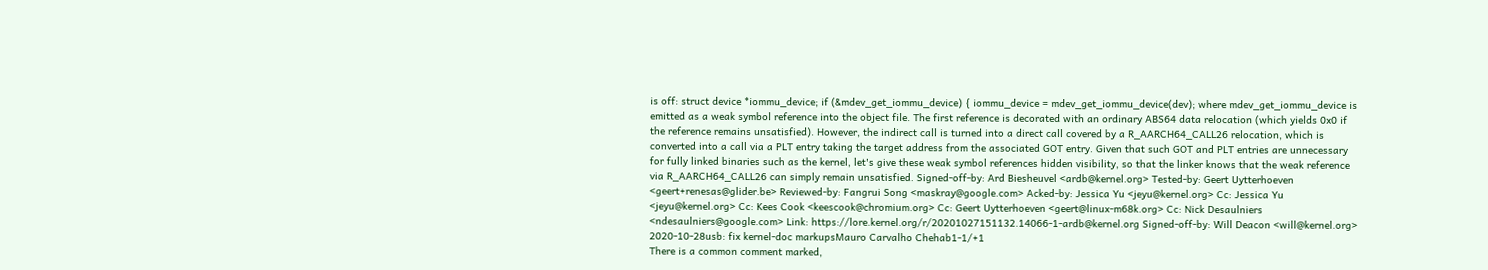is off: struct device *iommu_device; if (&mdev_get_iommu_device) { iommu_device = mdev_get_iommu_device(dev); where mdev_get_iommu_device is emitted as a weak symbol reference into the object file. The first reference is decorated with an ordinary ABS64 data relocation (which yields 0x0 if the reference remains unsatisfied). However, the indirect call is turned into a direct call covered by a R_AARCH64_CALL26 relocation, which is converted into a call via a PLT entry taking the target address from the associated GOT entry. Given that such GOT and PLT entries are unnecessary for fully linked binaries such as the kernel, let's give these weak symbol references hidden visibility, so that the linker knows that the weak reference via R_AARCH64_CALL26 can simply remain unsatisfied. Signed-off-by: Ard Biesheuvel <ardb@kernel.org> Tested-by: Geert Uytterhoeven <geert+renesas@glider.be> Reviewed-by: Fangrui Song <maskray@google.com> Acked-by: Jessica Yu <jeyu@kernel.org> Cc: Jessica Yu <jeyu@kernel.org> Cc: Kees Cook <keescook@chromium.org> Cc: Geert Uytterhoeven <geert@linux-m68k.org> Cc: Nick Desaulniers <ndesaulniers@google.com> Link: https://lore.kernel.org/r/20201027151132.14066-1-ardb@kernel.org Signed-off-by: Will Deacon <will@kernel.org>
2020-10-28usb: fix kernel-doc markupsMauro Carvalho Chehab1-1/+1
There is a common comment marked,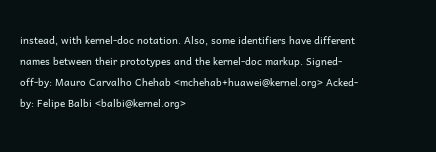instead, with kernel-doc notation. Also, some identifiers have different names between their prototypes and the kernel-doc markup. Signed-off-by: Mauro Carvalho Chehab <mchehab+huawei@kernel.org> Acked-by: Felipe Balbi <balbi@kernel.org>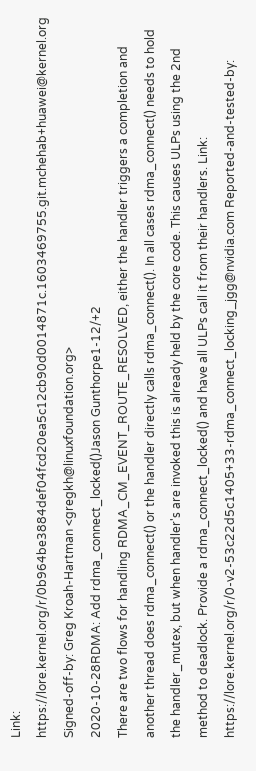Link: https://lore.kernel.org/r/0b964be3884def04fcd20ea5c12cb90d0014871c.1603469755.git.mchehab+huawei@kernel.org Signed-off-by: Greg Kroah-Hartman <gregkh@linuxfoundation.org>
2020-10-28RDMA: Add rdma_connect_locked()Jason Gunthorpe1-12/+2
There are two flows for handling RDMA_CM_EVENT_ROUTE_RESOLVED, either the handler triggers a completion and another thread does rdma_connect() or the handler directly calls rdma_connect(). In all cases rdma_connect() needs to hold the handler_mutex, but when handler's are invoked this is already held by the core code. This causes ULPs using the 2nd method to deadlock. Provide a rdma_connect_locked() and have all ULPs call it from their handlers. Link: https://lore.kernel.org/r/0-v2-53c22d5c1405+33-rdma_connect_locking_jgg@nvidia.com Reported-and-tested-by: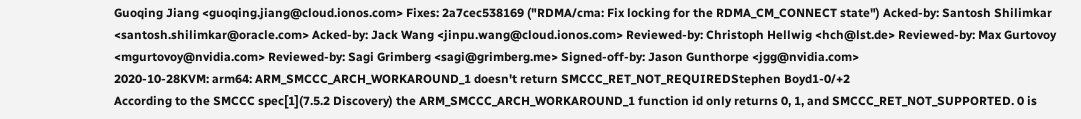Guoqing Jiang <guoqing.jiang@cloud.ionos.com> Fixes: 2a7cec538169 ("RDMA/cma: Fix locking for the RDMA_CM_CONNECT state") Acked-by: Santosh Shilimkar <santosh.shilimkar@oracle.com> Acked-by: Jack Wang <jinpu.wang@cloud.ionos.com> Reviewed-by: Christoph Hellwig <hch@lst.de> Reviewed-by: Max Gurtovoy <mgurtovoy@nvidia.com> Reviewed-by: Sagi Grimberg <sagi@grimberg.me> Signed-off-by: Jason Gunthorpe <jgg@nvidia.com>
2020-10-28KVM: arm64: ARM_SMCCC_ARCH_WORKAROUND_1 doesn't return SMCCC_RET_NOT_REQUIREDStephen Boyd1-0/+2
According to the SMCCC spec[1](7.5.2 Discovery) the ARM_SMCCC_ARCH_WORKAROUND_1 function id only returns 0, 1, and SMCCC_RET_NOT_SUPPORTED. 0 is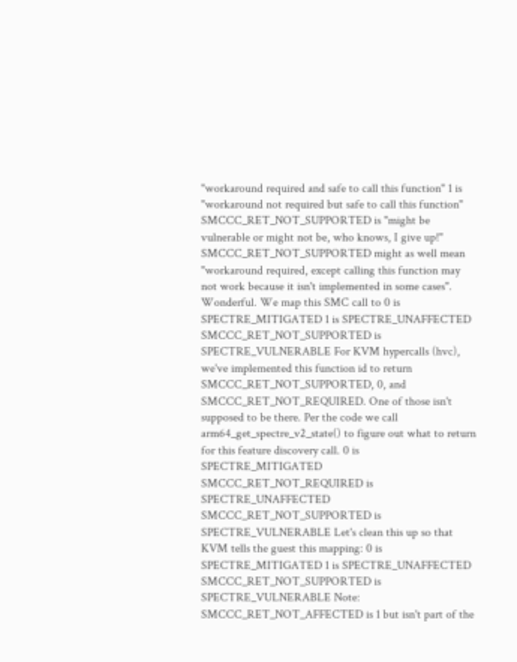"workaround required and safe to call this function" 1 is "workaround not required but safe to call this function" SMCCC_RET_NOT_SUPPORTED is "might be vulnerable or might not be, who knows, I give up!" SMCCC_RET_NOT_SUPPORTED might as well mean "workaround required, except calling this function may not work because it isn't implemented in some cases". Wonderful. We map this SMC call to 0 is SPECTRE_MITIGATED 1 is SPECTRE_UNAFFECTED SMCCC_RET_NOT_SUPPORTED is SPECTRE_VULNERABLE For KVM hypercalls (hvc), we've implemented this function id to return SMCCC_RET_NOT_SUPPORTED, 0, and SMCCC_RET_NOT_REQUIRED. One of those isn't supposed to be there. Per the code we call arm64_get_spectre_v2_state() to figure out what to return for this feature discovery call. 0 is SPECTRE_MITIGATED SMCCC_RET_NOT_REQUIRED is SPECTRE_UNAFFECTED SMCCC_RET_NOT_SUPPORTED is SPECTRE_VULNERABLE Let's clean this up so that KVM tells the guest this mapping: 0 is SPECTRE_MITIGATED 1 is SPECTRE_UNAFFECTED SMCCC_RET_NOT_SUPPORTED is SPECTRE_VULNERABLE Note: SMCCC_RET_NOT_AFFECTED is 1 but isn't part of the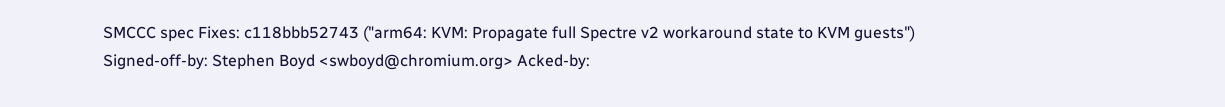SMCCC spec Fixes: c118bbb52743 ("arm64: KVM: Propagate full Spectre v2 workaround state to KVM guests") Signed-off-by: Stephen Boyd <swboyd@chromium.org> Acked-by: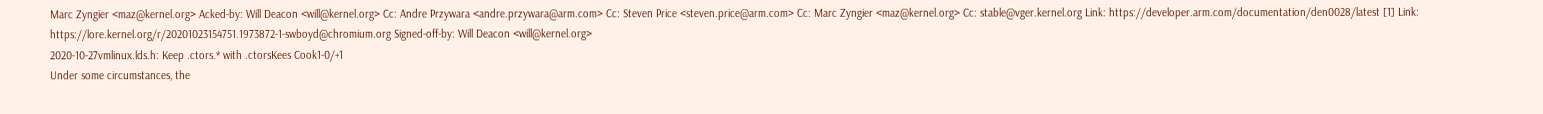Marc Zyngier <maz@kernel.org> Acked-by: Will Deacon <will@kernel.org> Cc: Andre Przywara <andre.przywara@arm.com> Cc: Steven Price <steven.price@arm.com> Cc: Marc Zyngier <maz@kernel.org> Cc: stable@vger.kernel.org Link: https://developer.arm.com/documentation/den0028/latest [1] Link: https://lore.kernel.org/r/20201023154751.1973872-1-swboyd@chromium.org Signed-off-by: Will Deacon <will@kernel.org>
2020-10-27vmlinux.lds.h: Keep .ctors.* with .ctorsKees Cook1-0/+1
Under some circumstances, the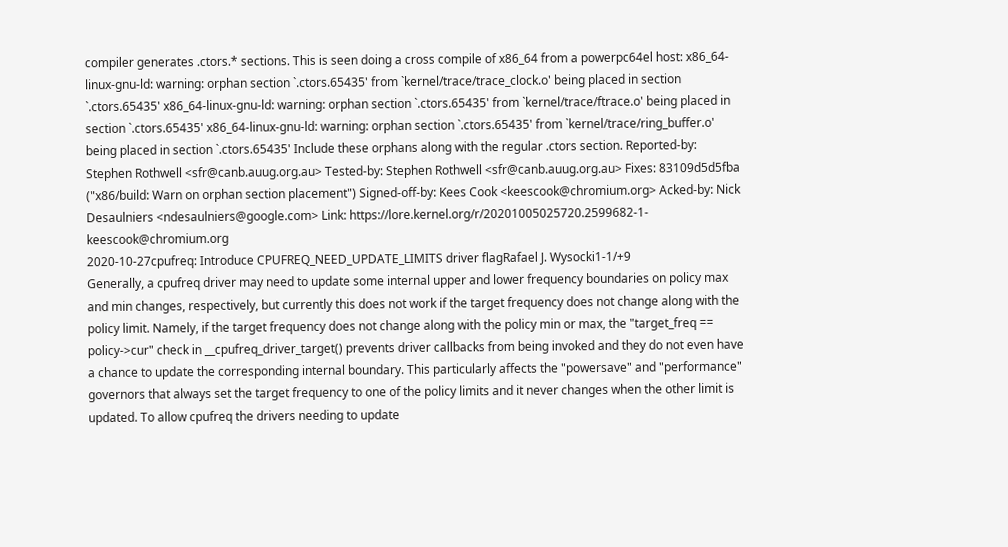compiler generates .ctors.* sections. This is seen doing a cross compile of x86_64 from a powerpc64el host: x86_64-linux-gnu-ld: warning: orphan section `.ctors.65435' from `kernel/trace/trace_clock.o' being placed in section `.ctors.65435' x86_64-linux-gnu-ld: warning: orphan section `.ctors.65435' from `kernel/trace/ftrace.o' being placed in section `.ctors.65435' x86_64-linux-gnu-ld: warning: orphan section `.ctors.65435' from `kernel/trace/ring_buffer.o' being placed in section `.ctors.65435' Include these orphans along with the regular .ctors section. Reported-by: Stephen Rothwell <sfr@canb.auug.org.au> Tested-by: Stephen Rothwell <sfr@canb.auug.org.au> Fixes: 83109d5d5fba ("x86/build: Warn on orphan section placement") Signed-off-by: Kees Cook <keescook@chromium.org> Acked-by: Nick Desaulniers <ndesaulniers@google.com> Link: https://lore.kernel.org/r/20201005025720.2599682-1-keescook@chromium.org
2020-10-27cpufreq: Introduce CPUFREQ_NEED_UPDATE_LIMITS driver flagRafael J. Wysocki1-1/+9
Generally, a cpufreq driver may need to update some internal upper and lower frequency boundaries on policy max and min changes, respectively, but currently this does not work if the target frequency does not change along with the policy limit. Namely, if the target frequency does not change along with the policy min or max, the "target_freq == policy->cur" check in __cpufreq_driver_target() prevents driver callbacks from being invoked and they do not even have a chance to update the corresponding internal boundary. This particularly affects the "powersave" and "performance" governors that always set the target frequency to one of the policy limits and it never changes when the other limit is updated. To allow cpufreq the drivers needing to update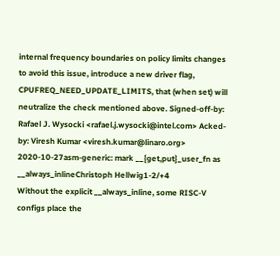internal frequency boundaries on policy limits changes to avoid this issue, introduce a new driver flag, CPUFREQ_NEED_UPDATE_LIMITS, that (when set) will neutralize the check mentioned above. Signed-off-by: Rafael J. Wysocki <rafael.j.wysocki@intel.com> Acked-by: Viresh Kumar <viresh.kumar@linaro.org>
2020-10-27asm-generic: mark __{get,put}_user_fn as __always_inlineChristoph Hellwig1-2/+4
Without the explicit __always_inline, some RISC-V configs place the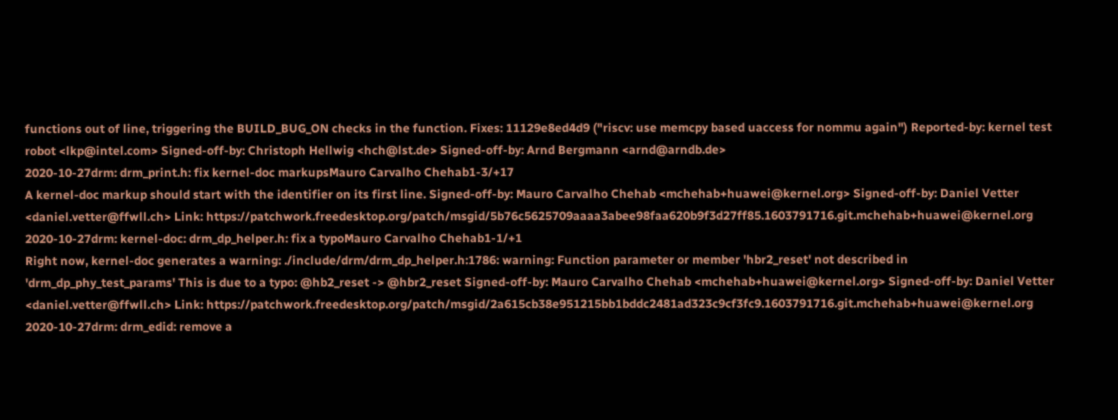functions out of line, triggering the BUILD_BUG_ON checks in the function. Fixes: 11129e8ed4d9 ("riscv: use memcpy based uaccess for nommu again") Reported-by: kernel test robot <lkp@intel.com> Signed-off-by: Christoph Hellwig <hch@lst.de> Signed-off-by: Arnd Bergmann <arnd@arndb.de>
2020-10-27drm: drm_print.h: fix kernel-doc markupsMauro Carvalho Chehab1-3/+17
A kernel-doc markup should start with the identifier on its first line. Signed-off-by: Mauro Carvalho Chehab <mchehab+huawei@kernel.org> Signed-off-by: Daniel Vetter <daniel.vetter@ffwll.ch> Link: https://patchwork.freedesktop.org/patch/msgid/5b76c5625709aaaa3abee98faa620b9f3d27ff85.1603791716.git.mchehab+huawei@kernel.org
2020-10-27drm: kernel-doc: drm_dp_helper.h: fix a typoMauro Carvalho Chehab1-1/+1
Right now, kernel-doc generates a warning: ./include/drm/drm_dp_helper.h:1786: warning: Function parameter or member 'hbr2_reset' not described in 'drm_dp_phy_test_params' This is due to a typo: @hb2_reset -> @hbr2_reset Signed-off-by: Mauro Carvalho Chehab <mchehab+huawei@kernel.org> Signed-off-by: Daniel Vetter <daniel.vetter@ffwll.ch> Link: https://patchwork.freedesktop.org/patch/msgid/2a615cb38e951215bb1bddc2481ad323c9cf3fc9.1603791716.git.mchehab+huawei@kernel.org
2020-10-27drm: drm_edid: remove a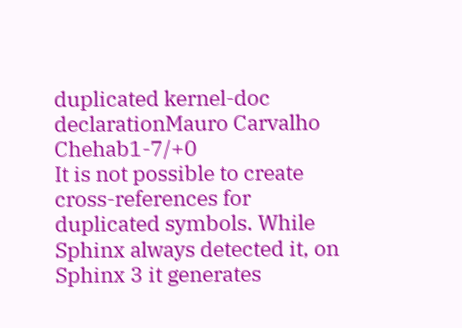duplicated kernel-doc declarationMauro Carvalho Chehab1-7/+0
It is not possible to create cross-references for duplicated symbols. While Sphinx always detected it, on Sphinx 3 it generates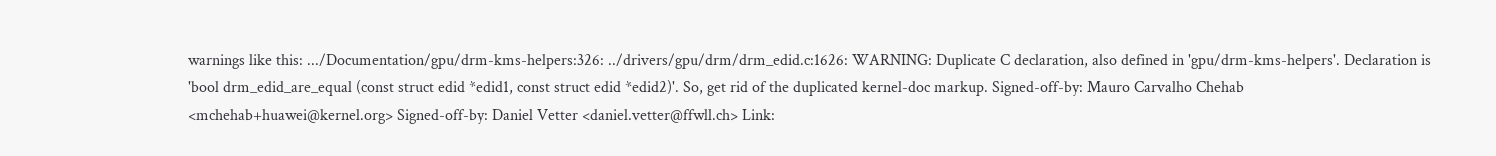warnings like this: .../Documentation/gpu/drm-kms-helpers:326: ../drivers/gpu/drm/drm_edid.c:1626: WARNING: Duplicate C declaration, also defined in 'gpu/drm-kms-helpers'. Declaration is 'bool drm_edid_are_equal (const struct edid *edid1, const struct edid *edid2)'. So, get rid of the duplicated kernel-doc markup. Signed-off-by: Mauro Carvalho Chehab <mchehab+huawei@kernel.org> Signed-off-by: Daniel Vetter <daniel.vetter@ffwll.ch> Link: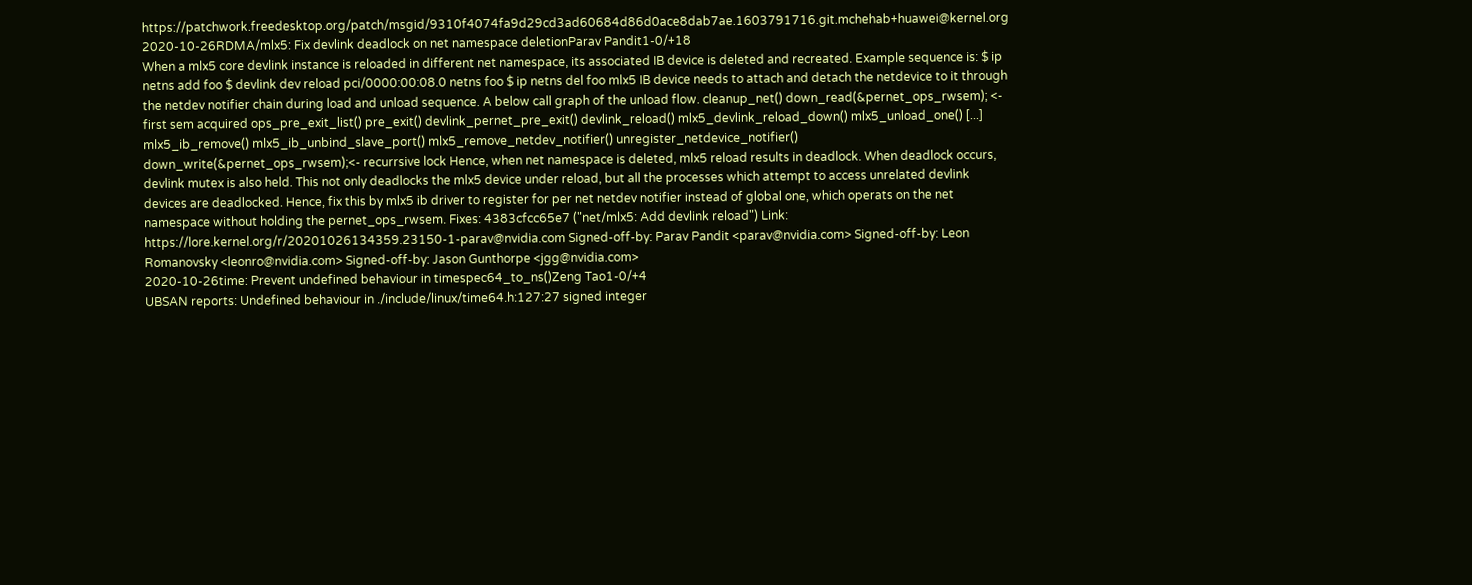https://patchwork.freedesktop.org/patch/msgid/9310f4074fa9d29cd3ad60684d86d0ace8dab7ae.1603791716.git.mchehab+huawei@kernel.org
2020-10-26RDMA/mlx5: Fix devlink deadlock on net namespace deletionParav Pandit1-0/+18
When a mlx5 core devlink instance is reloaded in different net namespace, its associated IB device is deleted and recreated. Example sequence is: $ ip netns add foo $ devlink dev reload pci/0000:00:08.0 netns foo $ ip netns del foo mlx5 IB device needs to attach and detach the netdevice to it through the netdev notifier chain during load and unload sequence. A below call graph of the unload flow. cleanup_net() down_read(&pernet_ops_rwsem); <- first sem acquired ops_pre_exit_list() pre_exit() devlink_pernet_pre_exit() devlink_reload() mlx5_devlink_reload_down() mlx5_unload_one() [...] mlx5_ib_remove() mlx5_ib_unbind_slave_port() mlx5_remove_netdev_notifier() unregister_netdevice_notifier() down_write(&pernet_ops_rwsem);<- recurrsive lock Hence, when net namespace is deleted, mlx5 reload results in deadlock. When deadlock occurs, devlink mutex is also held. This not only deadlocks the mlx5 device under reload, but all the processes which attempt to access unrelated devlink devices are deadlocked. Hence, fix this by mlx5 ib driver to register for per net netdev notifier instead of global one, which operats on the net namespace without holding the pernet_ops_rwsem. Fixes: 4383cfcc65e7 ("net/mlx5: Add devlink reload") Link: https://lore.kernel.org/r/20201026134359.23150-1-parav@nvidia.com Signed-off-by: Parav Pandit <parav@nvidia.com> Signed-off-by: Leon Romanovsky <leonro@nvidia.com> Signed-off-by: Jason Gunthorpe <jgg@nvidia.com>
2020-10-26time: Prevent undefined behaviour in timespec64_to_ns()Zeng Tao1-0/+4
UBSAN reports: Undefined behaviour in ./include/linux/time64.h:127:27 signed integer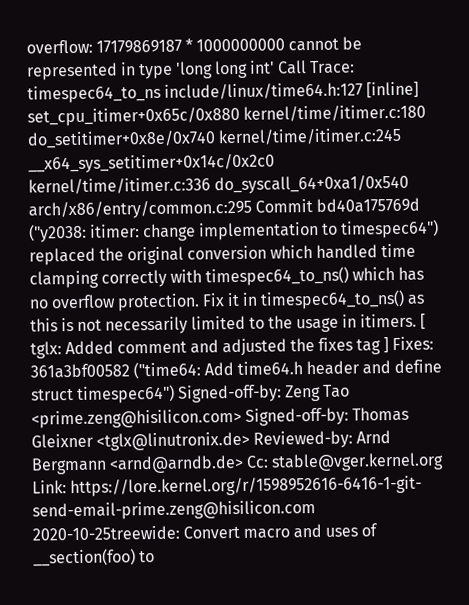overflow: 17179869187 * 1000000000 cannot be represented in type 'long long int' Call Trace: timespec64_to_ns include/linux/time64.h:127 [inline] set_cpu_itimer+0x65c/0x880 kernel/time/itimer.c:180 do_setitimer+0x8e/0x740 kernel/time/itimer.c:245 __x64_sys_setitimer+0x14c/0x2c0 kernel/time/itimer.c:336 do_syscall_64+0xa1/0x540 arch/x86/entry/common.c:295 Commit bd40a175769d ("y2038: itimer: change implementation to timespec64") replaced the original conversion which handled time clamping correctly with timespec64_to_ns() which has no overflow protection. Fix it in timespec64_to_ns() as this is not necessarily limited to the usage in itimers. [ tglx: Added comment and adjusted the fixes tag ] Fixes: 361a3bf00582 ("time64: Add time64.h header and define struct timespec64") Signed-off-by: Zeng Tao <prime.zeng@hisilicon.com> Signed-off-by: Thomas Gleixner <tglx@linutronix.de> Reviewed-by: Arnd Bergmann <arnd@arndb.de> Cc: stable@vger.kernel.org Link: https://lore.kernel.org/r/1598952616-6416-1-git-send-email-prime.zeng@hisilicon.com
2020-10-25treewide: Convert macro and uses of __section(foo) to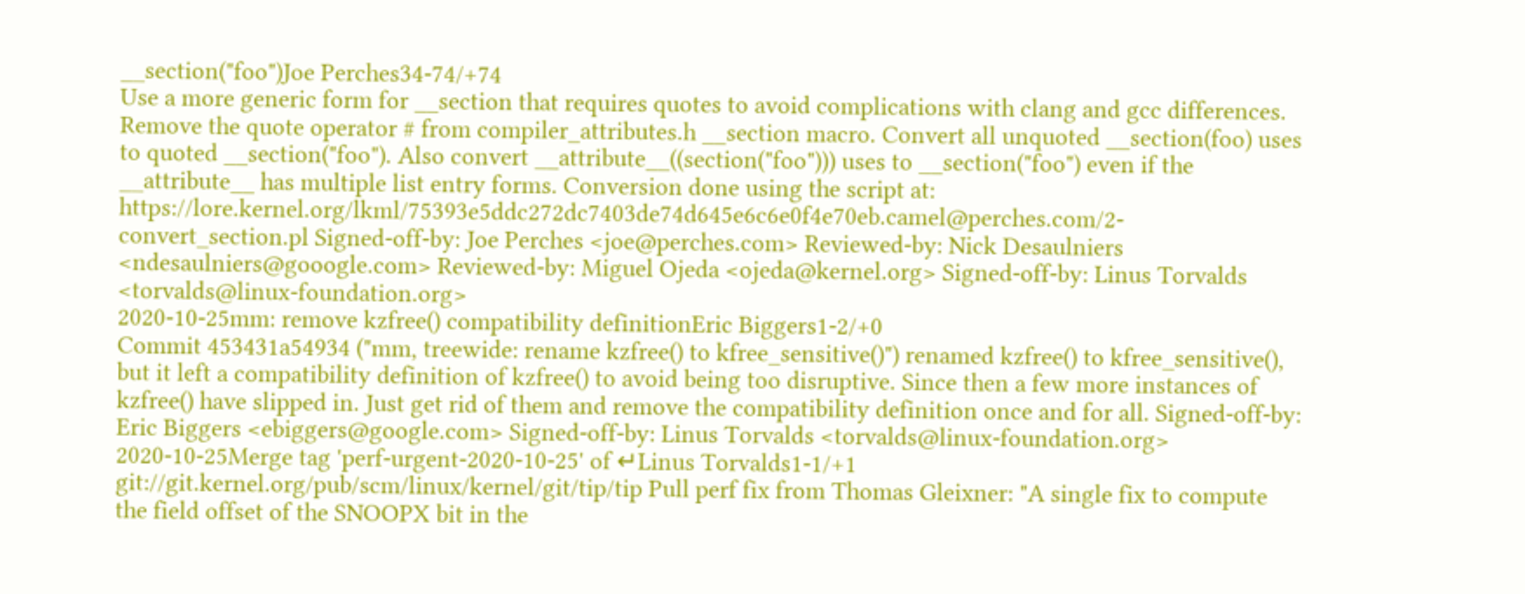__section("foo")Joe Perches34-74/+74
Use a more generic form for __section that requires quotes to avoid complications with clang and gcc differences. Remove the quote operator # from compiler_attributes.h __section macro. Convert all unquoted __section(foo) uses to quoted __section("foo"). Also convert __attribute__((section("foo"))) uses to __section("foo") even if the __attribute__ has multiple list entry forms. Conversion done using the script at: https://lore.kernel.org/lkml/75393e5ddc272dc7403de74d645e6c6e0f4e70eb.camel@perches.com/2-convert_section.pl Signed-off-by: Joe Perches <joe@perches.com> Reviewed-by: Nick Desaulniers <ndesaulniers@gooogle.com> Reviewed-by: Miguel Ojeda <ojeda@kernel.org> Signed-off-by: Linus Torvalds <torvalds@linux-foundation.org>
2020-10-25mm: remove kzfree() compatibility definitionEric Biggers1-2/+0
Commit 453431a54934 ("mm, treewide: rename kzfree() to kfree_sensitive()") renamed kzfree() to kfree_sensitive(), but it left a compatibility definition of kzfree() to avoid being too disruptive. Since then a few more instances of kzfree() have slipped in. Just get rid of them and remove the compatibility definition once and for all. Signed-off-by: Eric Biggers <ebiggers@google.com> Signed-off-by: Linus Torvalds <torvalds@linux-foundation.org>
2020-10-25Merge tag 'perf-urgent-2020-10-25' of ↵Linus Torvalds1-1/+1
git://git.kernel.org/pub/scm/linux/kernel/git/tip/tip Pull perf fix from Thomas Gleixner: "A single fix to compute the field offset of the SNOOPX bit in the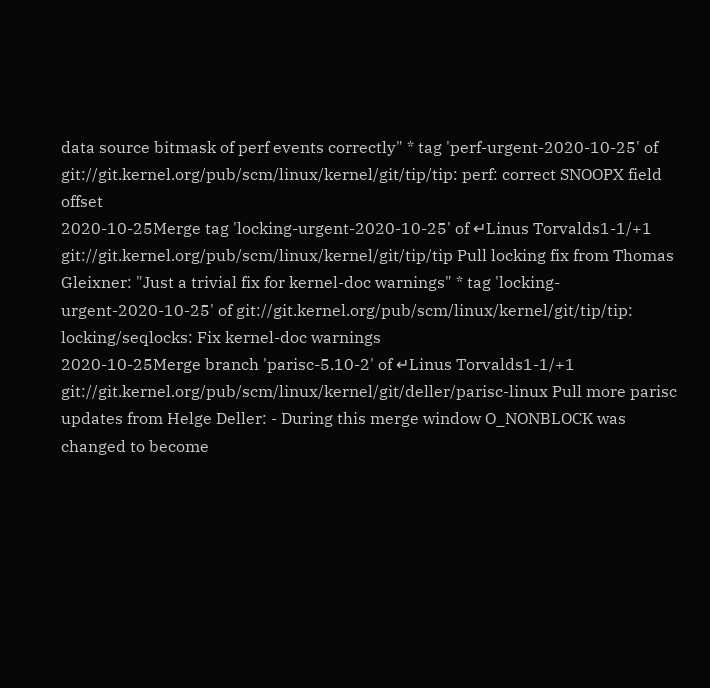data source bitmask of perf events correctly" * tag 'perf-urgent-2020-10-25' of git://git.kernel.org/pub/scm/linux/kernel/git/tip/tip: perf: correct SNOOPX field offset
2020-10-25Merge tag 'locking-urgent-2020-10-25' of ↵Linus Torvalds1-1/+1
git://git.kernel.org/pub/scm/linux/kernel/git/tip/tip Pull locking fix from Thomas Gleixner: "Just a trivial fix for kernel-doc warnings" * tag 'locking-urgent-2020-10-25' of git://git.kernel.org/pub/scm/linux/kernel/git/tip/tip: locking/seqlocks: Fix kernel-doc warnings
2020-10-25Merge branch 'parisc-5.10-2' of ↵Linus Torvalds1-1/+1
git://git.kernel.org/pub/scm/linux/kernel/git/deller/parisc-linux Pull more parisc updates from Helge Deller: - During this merge window O_NONBLOCK was changed to become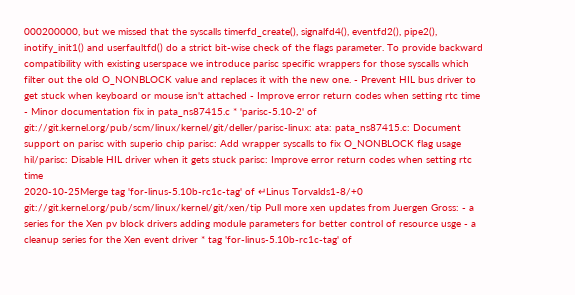000200000, but we missed that the syscalls timerfd_create(), signalfd4(), eventfd2(), pipe2(), inotify_init1() and userfaultfd() do a strict bit-wise check of the flags parameter. To provide backward compatibility with existing userspace we introduce parisc specific wrappers for those syscalls which filter out the old O_NONBLOCK value and replaces it with the new one. - Prevent HIL bus driver to get stuck when keyboard or mouse isn't attached - Improve error return codes when setting rtc time - Minor documentation fix in pata_ns87415.c * 'parisc-5.10-2' of git://git.kernel.org/pub/scm/linux/kernel/git/deller/parisc-linux: ata: pata_ns87415.c: Document support on parisc with superio chip parisc: Add wrapper syscalls to fix O_NONBLOCK flag usage hil/parisc: Disable HIL driver when it gets stuck parisc: Improve error return codes when setting rtc time
2020-10-25Merge tag 'for-linus-5.10b-rc1c-tag' of ↵Linus Torvalds1-8/+0
git://git.kernel.org/pub/scm/linux/kernel/git/xen/tip Pull more xen updates from Juergen Gross: - a series for the Xen pv block drivers adding module parameters for better control of resource usge - a cleanup series for the Xen event driver * tag 'for-linus-5.10b-rc1c-tag' of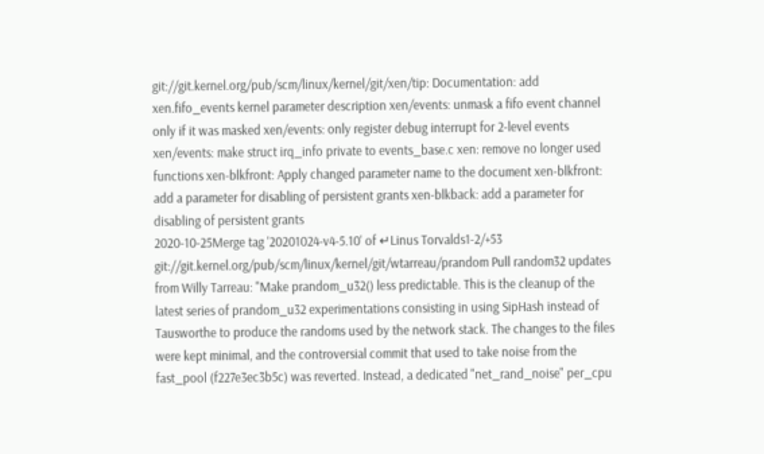git://git.kernel.org/pub/scm/linux/kernel/git/xen/tip: Documentation: add xen.fifo_events kernel parameter description xen/events: unmask a fifo event channel only if it was masked xen/events: only register debug interrupt for 2-level events xen/events: make struct irq_info private to events_base.c xen: remove no longer used functions xen-blkfront: Apply changed parameter name to the document xen-blkfront: add a parameter for disabling of persistent grants xen-blkback: add a parameter for disabling of persistent grants
2020-10-25Merge tag '20201024-v4-5.10' of ↵Linus Torvalds1-2/+53
git://git.kernel.org/pub/scm/linux/kernel/git/wtarreau/prandom Pull random32 updates from Willy Tarreau: "Make prandom_u32() less predictable. This is the cleanup of the latest series of prandom_u32 experimentations consisting in using SipHash instead of Tausworthe to produce the randoms used by the network stack. The changes to the files were kept minimal, and the controversial commit that used to take noise from the fast_pool (f227e3ec3b5c) was reverted. Instead, a dedicated "net_rand_noise" per_cpu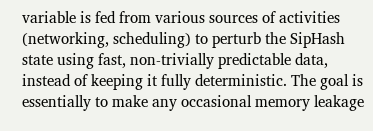variable is fed from various sources of activities (networking, scheduling) to perturb the SipHash state using fast, non-trivially predictable data, instead of keeping it fully deterministic. The goal is essentially to make any occasional memory leakage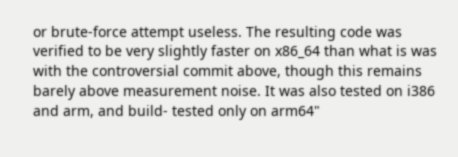or brute-force attempt useless. The resulting code was verified to be very slightly faster on x86_64 than what is was with the controversial commit above, though this remains barely above measurement noise. It was also tested on i386 and arm, and build- tested only on arm64"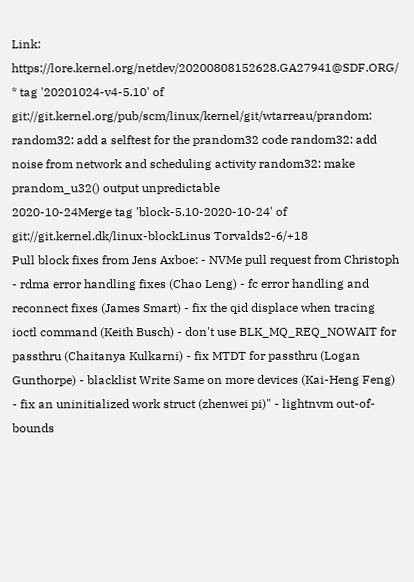Link: https://lore.kernel.org/netdev/20200808152628.GA27941@SDF.ORG/ * tag '20201024-v4-5.10' of git://git.kernel.org/pub/scm/linux/kernel/git/wtarreau/prandom: random32: add a selftest for the prandom32 code random32: add noise from network and scheduling activity random32: make prandom_u32() output unpredictable
2020-10-24Merge tag 'block-5.10-2020-10-24' of git://git.kernel.dk/linux-blockLinus Torvalds2-6/+18
Pull block fixes from Jens Axboe: - NVMe pull request from Christoph - rdma error handling fixes (Chao Leng) - fc error handling and reconnect fixes (James Smart) - fix the qid displace when tracing ioctl command (Keith Busch) - don't use BLK_MQ_REQ_NOWAIT for passthru (Chaitanya Kulkarni) - fix MTDT for passthru (Logan Gunthorpe) - blacklist Write Same on more devices (Kai-Heng Feng) - fix an uninitialized work struct (zhenwei pi)" - lightnvm out-of-bounds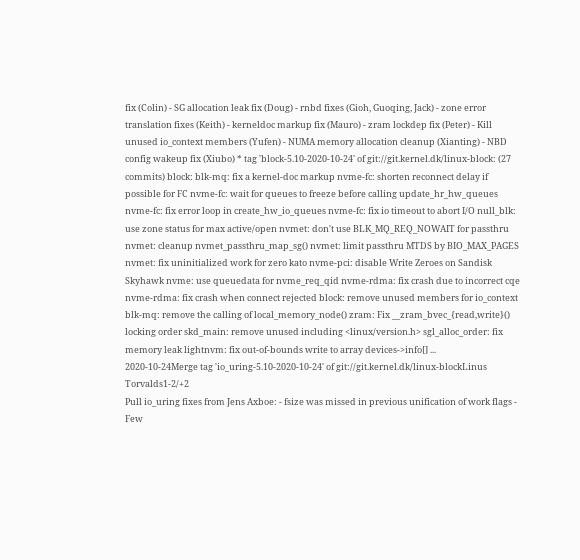fix (Colin) - SG allocation leak fix (Doug) - rnbd fixes (Gioh, Guoqing, Jack) - zone error translation fixes (Keith) - kerneldoc markup fix (Mauro) - zram lockdep fix (Peter) - Kill unused io_context members (Yufen) - NUMA memory allocation cleanup (Xianting) - NBD config wakeup fix (Xiubo) * tag 'block-5.10-2020-10-24' of git://git.kernel.dk/linux-block: (27 commits) block: blk-mq: fix a kernel-doc markup nvme-fc: shorten reconnect delay if possible for FC nvme-fc: wait for queues to freeze before calling update_hr_hw_queues nvme-fc: fix error loop in create_hw_io_queues nvme-fc: fix io timeout to abort I/O null_blk: use zone status for max active/open nvmet: don't use BLK_MQ_REQ_NOWAIT for passthru nvmet: cleanup nvmet_passthru_map_sg() nvmet: limit passthru MTDS by BIO_MAX_PAGES nvmet: fix uninitialized work for zero kato nvme-pci: disable Write Zeroes on Sandisk Skyhawk nvme: use queuedata for nvme_req_qid nvme-rdma: fix crash due to incorrect cqe nvme-rdma: fix crash when connect rejected block: remove unused members for io_context blk-mq: remove the calling of local_memory_node() zram: Fix __zram_bvec_{read,write}() locking order skd_main: remove unused including <linux/version.h> sgl_alloc_order: fix memory leak lightnvm: fix out-of-bounds write to array devices->info[] ...
2020-10-24Merge tag 'io_uring-5.10-2020-10-24' of git://git.kernel.dk/linux-blockLinus Torvalds1-2/+2
Pull io_uring fixes from Jens Axboe: - fsize was missed in previous unification of work flags - Few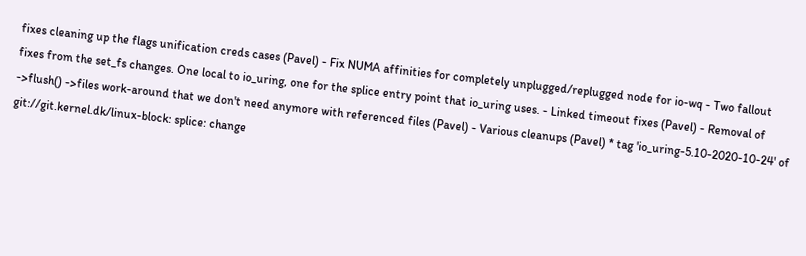fixes cleaning up the flags unification creds cases (Pavel) - Fix NUMA affinities for completely unplugged/replugged node for io-wq - Two fallout fixes from the set_fs changes. One local to io_uring, one for the splice entry point that io_uring uses. - Linked timeout fixes (Pavel) - Removal of ->flush() ->files work-around that we don't need anymore with referenced files (Pavel) - Various cleanups (Pavel) * tag 'io_uring-5.10-2020-10-24' of git://git.kernel.dk/linux-block: splice: change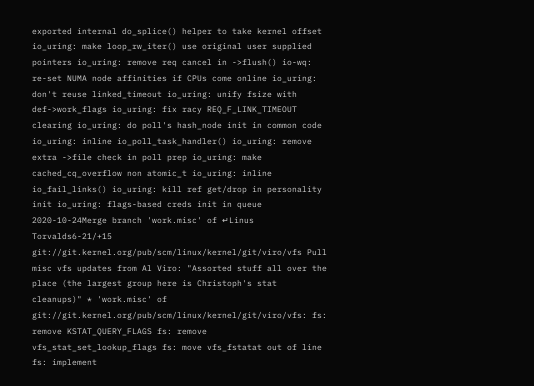exported internal do_splice() helper to take kernel offset io_uring: make loop_rw_iter() use original user supplied pointers io_uring: remove req cancel in ->flush() io-wq: re-set NUMA node affinities if CPUs come online io_uring: don't reuse linked_timeout io_uring: unify fsize with def->work_flags io_uring: fix racy REQ_F_LINK_TIMEOUT clearing io_uring: do poll's hash_node init in common code io_uring: inline io_poll_task_handler() io_uring: remove extra ->file check in poll prep io_uring: make cached_cq_overflow non atomic_t io_uring: inline io_fail_links() io_uring: kill ref get/drop in personality init io_uring: flags-based creds init in queue
2020-10-24Merge branch 'work.misc' of ↵Linus Torvalds6-21/+15
git://git.kernel.org/pub/scm/linux/kernel/git/viro/vfs Pull misc vfs updates from Al Viro: "Assorted stuff all over the place (the largest group here is Christoph's stat cleanups)" * 'work.misc' of git://git.kernel.org/pub/scm/linux/kernel/git/viro/vfs: fs: remove KSTAT_QUERY_FLAGS fs: remove vfs_stat_set_lookup_flags fs: move vfs_fstatat out of line fs: implement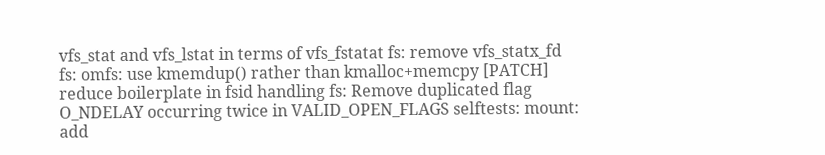vfs_stat and vfs_lstat in terms of vfs_fstatat fs: remove vfs_statx_fd fs: omfs: use kmemdup() rather than kmalloc+memcpy [PATCH] reduce boilerplate in fsid handling fs: Remove duplicated flag O_NDELAY occurring twice in VALID_OPEN_FLAGS selftests: mount: add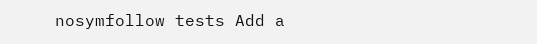nosymfollow tests Add a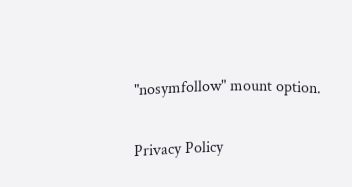"nosymfollow" mount option.

Privacy Policy